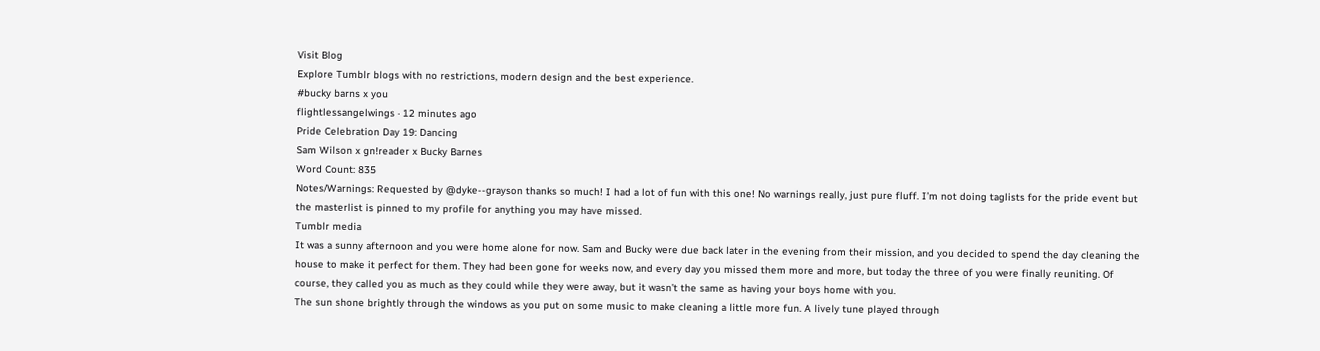Visit Blog
Explore Tumblr blogs with no restrictions, modern design and the best experience.
#bucky barns x you
flightlessangelwings · 12 minutes ago
Pride Celebration Day 19: Dancing
Sam Wilson x gn!reader x Bucky Barnes
Word Count: 835
Notes/Warnings: Requested by @dyke--grayson thanks so much! I had a lot of fun with this one! No warnings really, just pure fluff. I’m not doing taglists for the pride event but the masterlist is pinned to my profile for anything you may have missed.
Tumblr media
It was a sunny afternoon and you were home alone for now. Sam and Bucky were due back later in the evening from their mission, and you decided to spend the day cleaning the house to make it perfect for them. They had been gone for weeks now, and every day you missed them more and more, but today the three of you were finally reuniting. Of course, they called you as much as they could while they were away, but it wasn’t the same as having your boys home with you.
The sun shone brightly through the windows as you put on some music to make cleaning a little more fun. A lively tune played through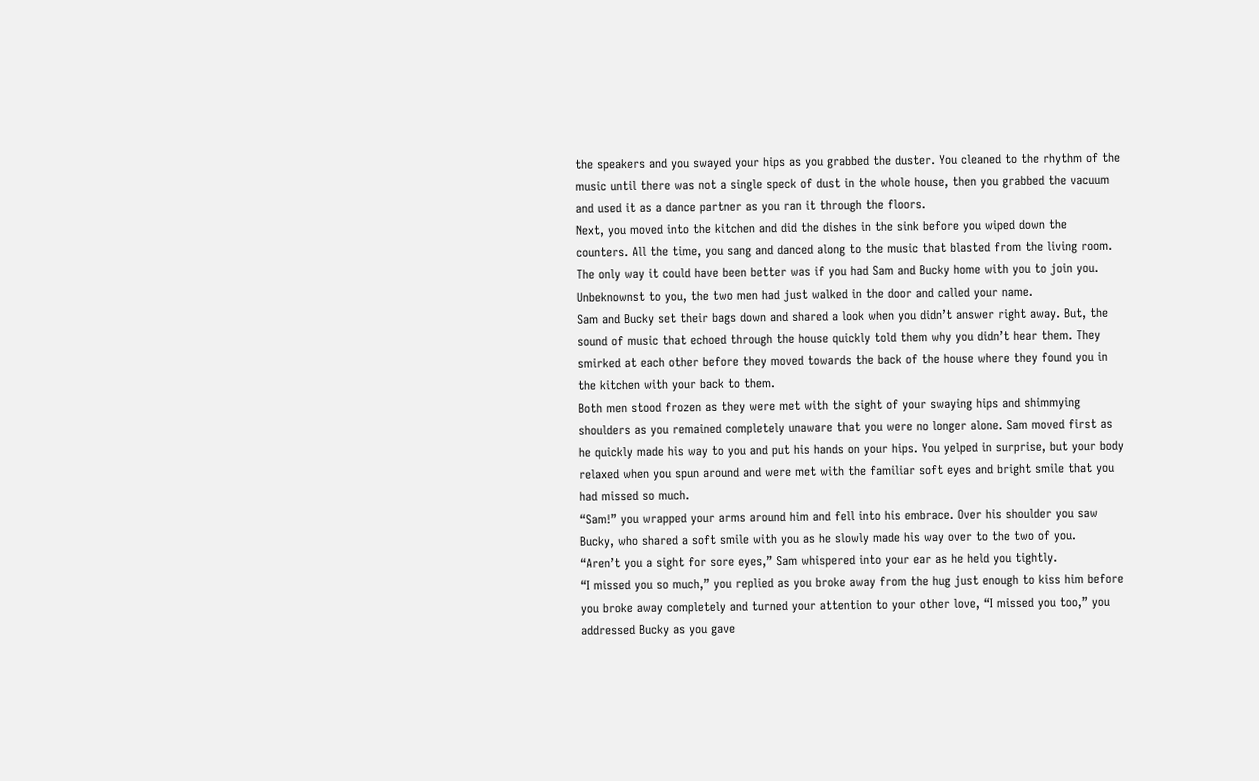the speakers and you swayed your hips as you grabbed the duster. You cleaned to the rhythm of the music until there was not a single speck of dust in the whole house, then you grabbed the vacuum and used it as a dance partner as you ran it through the floors.
Next, you moved into the kitchen and did the dishes in the sink before you wiped down the counters. All the time, you sang and danced along to the music that blasted from the living room. The only way it could have been better was if you had Sam and Bucky home with you to join you. Unbeknownst to you, the two men had just walked in the door and called your name.
Sam and Bucky set their bags down and shared a look when you didn’t answer right away. But, the sound of music that echoed through the house quickly told them why you didn’t hear them. They smirked at each other before they moved towards the back of the house where they found you in the kitchen with your back to them.
Both men stood frozen as they were met with the sight of your swaying hips and shimmying shoulders as you remained completely unaware that you were no longer alone. Sam moved first as he quickly made his way to you and put his hands on your hips. You yelped in surprise, but your body relaxed when you spun around and were met with the familiar soft eyes and bright smile that you had missed so much.
“Sam!” you wrapped your arms around him and fell into his embrace. Over his shoulder you saw Bucky, who shared a soft smile with you as he slowly made his way over to the two of you.
“Aren’t you a sight for sore eyes,” Sam whispered into your ear as he held you tightly.
“I missed you so much,” you replied as you broke away from the hug just enough to kiss him before you broke away completely and turned your attention to your other love, “I missed you too,” you addressed Bucky as you gave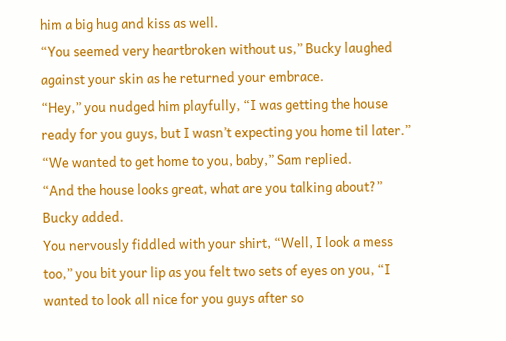him a big hug and kiss as well.
“You seemed very heartbroken without us,” Bucky laughed against your skin as he returned your embrace.
“Hey,” you nudged him playfully, “I was getting the house ready for you guys, but I wasn’t expecting you home til later.”
“We wanted to get home to you, baby,” Sam replied.
“And the house looks great, what are you talking about?” Bucky added.
You nervously fiddled with your shirt, “Well, I look a mess too,” you bit your lip as you felt two sets of eyes on you, “I wanted to look all nice for you guys after so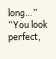long…”
“You look perfect,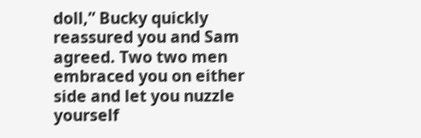doll,” Bucky quickly reassured you and Sam agreed. Two two men embraced you on either side and let you nuzzle yourself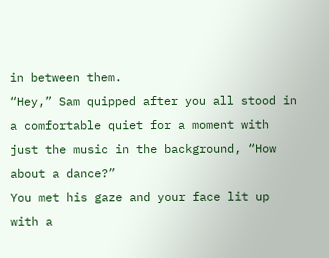in between them.
“Hey,” Sam quipped after you all stood in a comfortable quiet for a moment with just the music in the background, “How about a dance?”
You met his gaze and your face lit up with a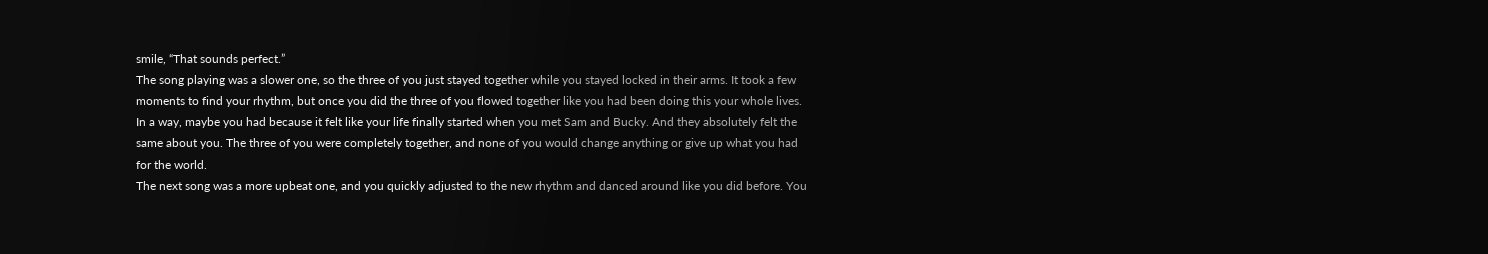smile, “That sounds perfect.”
The song playing was a slower one, so the three of you just stayed together while you stayed locked in their arms. It took a few moments to find your rhythm, but once you did the three of you flowed together like you had been doing this your whole lives. In a way, maybe you had because it felt like your life finally started when you met Sam and Bucky. And they absolutely felt the same about you. The three of you were completely together, and none of you would change anything or give up what you had for the world.
The next song was a more upbeat one, and you quickly adjusted to the new rhythm and danced around like you did before. You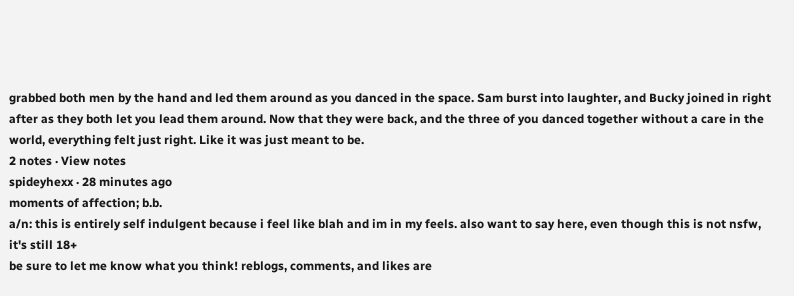grabbed both men by the hand and led them around as you danced in the space. Sam burst into laughter, and Bucky joined in right after as they both let you lead them around. Now that they were back, and the three of you danced together without a care in the world, everything felt just right. Like it was just meant to be.
2 notes · View notes
spideyhexx · 28 minutes ago
moments of affection; b.b.
a/n: this is entirely self indulgent because i feel like blah and im in my feels. also want to say here, even though this is not nsfw, it's still 18+
be sure to let me know what you think! reblogs, comments, and likes are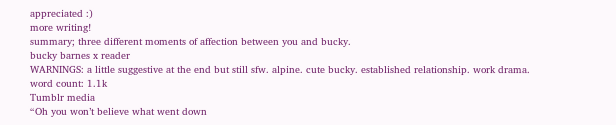appreciated :)
more writing!
summary; three different moments of affection between you and bucky.
bucky barnes x reader
WARNINGS: a little suggestive at the end but still sfw. alpine. cute bucky. established relationship. work drama.
word count: 1.1k
Tumblr media
“Oh you won’t believe what went down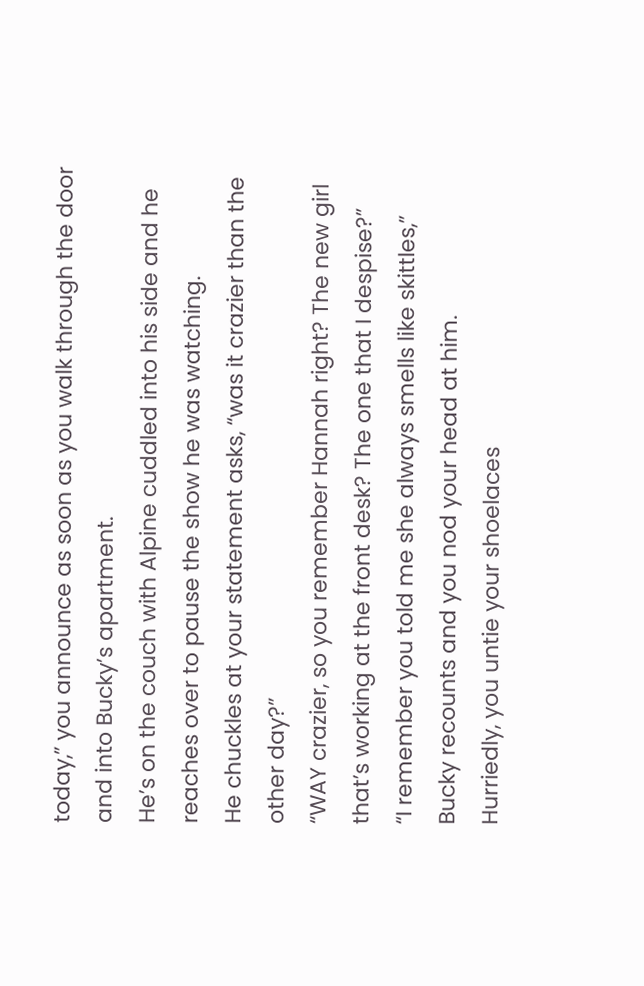today,” you announce as soon as you walk through the door and into Bucky’s apartment.
He’s on the couch with Alpine cuddled into his side and he reaches over to pause the show he was watching.
He chuckles at your statement asks, “was it crazier than the other day?”
“WAY crazier, so you remember Hannah right? The new girl that’s working at the front desk? The one that I despise?”
“I remember you told me she always smells like skittles,” Bucky recounts and you nod your head at him.
Hurriedly, you untie your shoelaces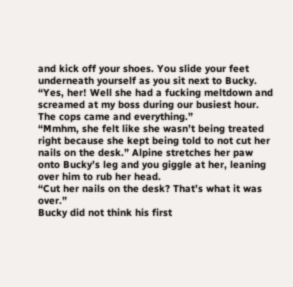and kick off your shoes. You slide your feet underneath yourself as you sit next to Bucky.
“Yes, her! Well she had a fucking meltdown and screamed at my boss during our busiest hour. The cops came and everything.”
“Mmhm, she felt like she wasn’t being treated right because she kept being told to not cut her nails on the desk.” Alpine stretches her paw onto Bucky’s leg and you giggle at her, leaning over him to rub her head.
“Cut her nails on the desk? That’s what it was over.”
Bucky did not think his first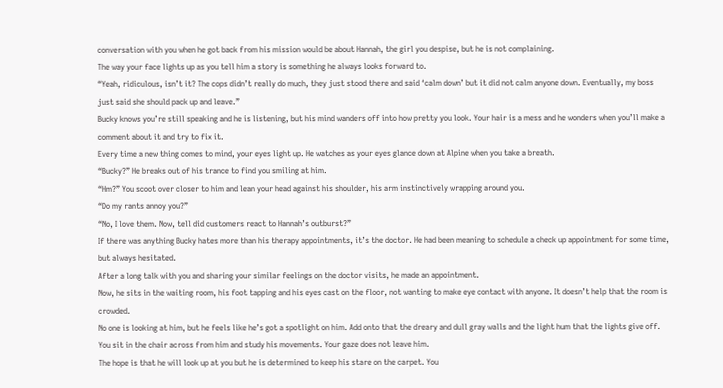conversation with you when he got back from his mission would be about Hannah, the girl you despise, but he is not complaining.
The way your face lights up as you tell him a story is something he always looks forward to.
“Yeah, ridiculous, isn’t it? The cops didn’t really do much, they just stood there and said ‘calm down’ but it did not calm anyone down. Eventually, my boss just said she should pack up and leave.”
Bucky knows you’re still speaking and he is listening, but his mind wanders off into how pretty you look. Your hair is a mess and he wonders when you’ll make a comment about it and try to fix it.
Every time a new thing comes to mind, your eyes light up. He watches as your eyes glance down at Alpine when you take a breath.
“Bucky?” He breaks out of his trance to find you smiling at him.
“Hm?” You scoot over closer to him and lean your head against his shoulder, his arm instinctively wrapping around you.
“Do my rants annoy you?”
“No, I love them. Now, tell did customers react to Hannah’s outburst?”
If there was anything Bucky hates more than his therapy appointments, it’s the doctor. He had been meaning to schedule a check up appointment for some time, but always hesitated.
After a long talk with you and sharing your similar feelings on the doctor visits, he made an appointment.
Now, he sits in the waiting room, his foot tapping and his eyes cast on the floor, not wanting to make eye contact with anyone. It doesn’t help that the room is crowded.
No one is looking at him, but he feels like he’s got a spotlight on him. Add onto that the dreary and dull gray walls and the light hum that the lights give off.
You sit in the chair across from him and study his movements. Your gaze does not leave him.
The hope is that he will look up at you but he is determined to keep his stare on the carpet. You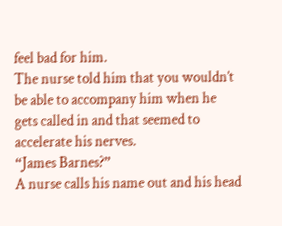feel bad for him.
The nurse told him that you wouldn’t be able to accompany him when he gets called in and that seemed to accelerate his nerves.
“James Barnes?”
A nurse calls his name out and his head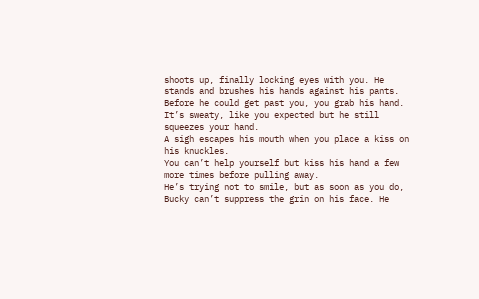shoots up, finally locking eyes with you. He stands and brushes his hands against his pants.
Before he could get past you, you grab his hand. It’s sweaty, like you expected but he still squeezes your hand.
A sigh escapes his mouth when you place a kiss on his knuckles.
You can’t help yourself but kiss his hand a few more times before pulling away.
He’s trying not to smile, but as soon as you do, Bucky can’t suppress the grin on his face. He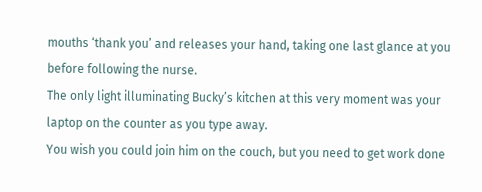mouths ‘thank you’ and releases your hand, taking one last glance at you before following the nurse.
The only light illuminating Bucky’s kitchen at this very moment was your laptop on the counter as you type away.
You wish you could join him on the couch, but you need to get work done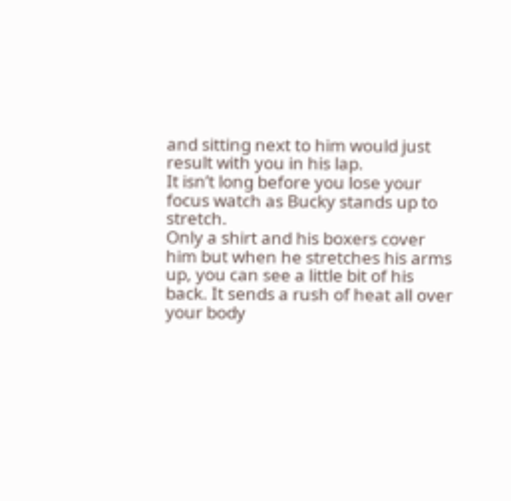and sitting next to him would just result with you in his lap.
It isn’t long before you lose your focus watch as Bucky stands up to stretch.
Only a shirt and his boxers cover him but when he stretches his arms up, you can see a little bit of his back. It sends a rush of heat all over your body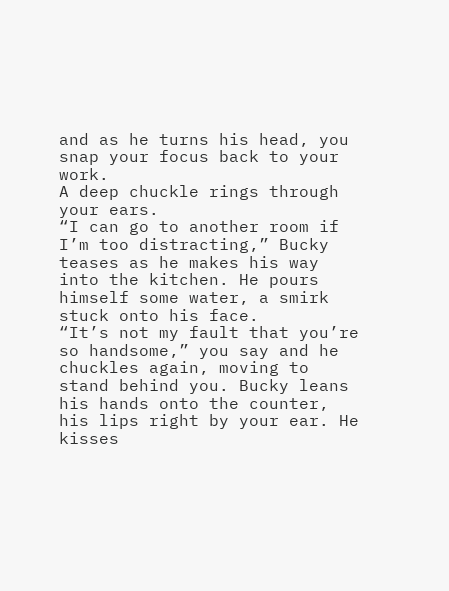and as he turns his head, you snap your focus back to your work.
A deep chuckle rings through your ears.
“I can go to another room if I’m too distracting,” Bucky teases as he makes his way into the kitchen. He pours himself some water, a smirk stuck onto his face.
“It’s not my fault that you’re so handsome,” you say and he chuckles again, moving to stand behind you. Bucky leans his hands onto the counter, his lips right by your ear. He kisses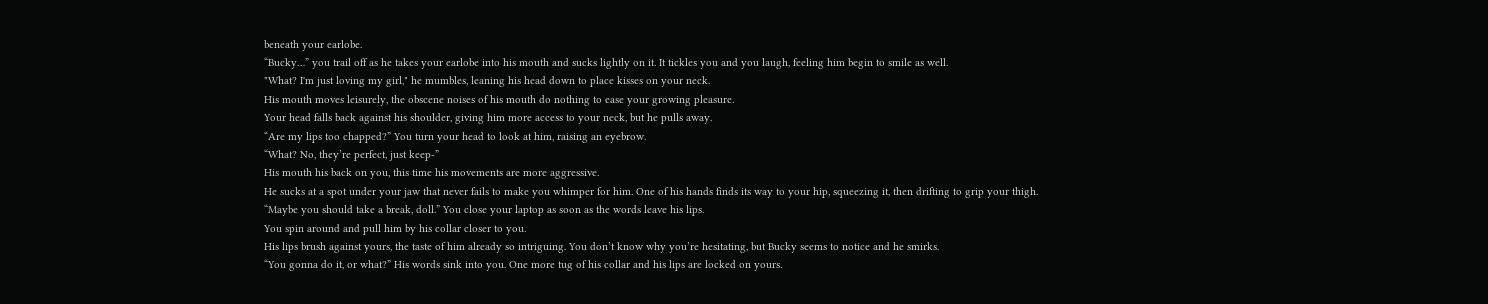beneath your earlobe.
“Bucky…” you trail off as he takes your earlobe into his mouth and sucks lightly on it. It tickles you and you laugh, feeling him begin to smile as well.
"What? I'm just loving my girl," he mumbles, leaning his head down to place kisses on your neck.
His mouth moves leisurely, the obscene noises of his mouth do nothing to ease your growing pleasure.
Your head falls back against his shoulder, giving him more access to your neck, but he pulls away.
“Are my lips too chapped?” You turn your head to look at him, raising an eyebrow.
“What? No, they’re perfect, just keep-”
His mouth his back on you, this time his movements are more aggressive.
He sucks at a spot under your jaw that never fails to make you whimper for him. One of his hands finds its way to your hip, squeezing it, then drifting to grip your thigh.
“Maybe you should take a break, doll.” You close your laptop as soon as the words leave his lips.
You spin around and pull him by his collar closer to you.
His lips brush against yours, the taste of him already so intriguing. You don’t know why you’re hesitating, but Bucky seems to notice and he smirks.
“You gonna do it, or what?” His words sink into you. One more tug of his collar and his lips are locked on yours.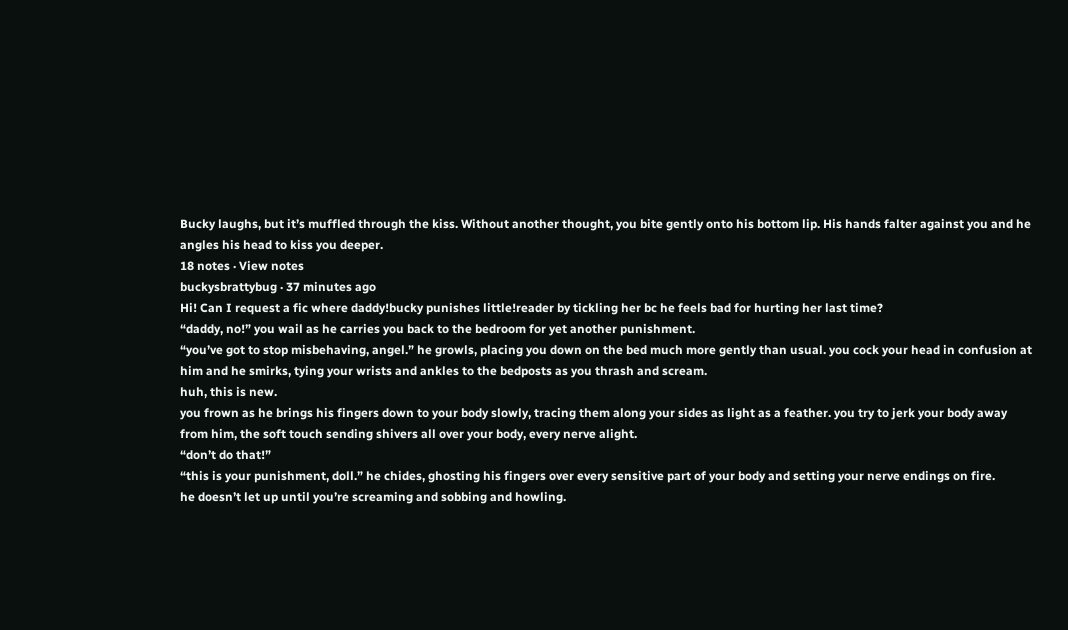Bucky laughs, but it’s muffled through the kiss. Without another thought, you bite gently onto his bottom lip. His hands falter against you and he angles his head to kiss you deeper.
18 notes · View notes
buckysbrattybug · 37 minutes ago
Hi! Can I request a fic where daddy!bucky punishes little!reader by tickling her bc he feels bad for hurting her last time?
“daddy, no!” you wail as he carries you back to the bedroom for yet another punishment.
“you’ve got to stop misbehaving, angel.” he growls, placing you down on the bed much more gently than usual. you cock your head in confusion at him and he smirks, tying your wrists and ankles to the bedposts as you thrash and scream.
huh, this is new.
you frown as he brings his fingers down to your body slowly, tracing them along your sides as light as a feather. you try to jerk your body away from him, the soft touch sending shivers all over your body, every nerve alight.
“don’t do that!”
“this is your punishment, doll.” he chides, ghosting his fingers over every sensitive part of your body and setting your nerve endings on fire.
he doesn’t let up until you’re screaming and sobbing and howling.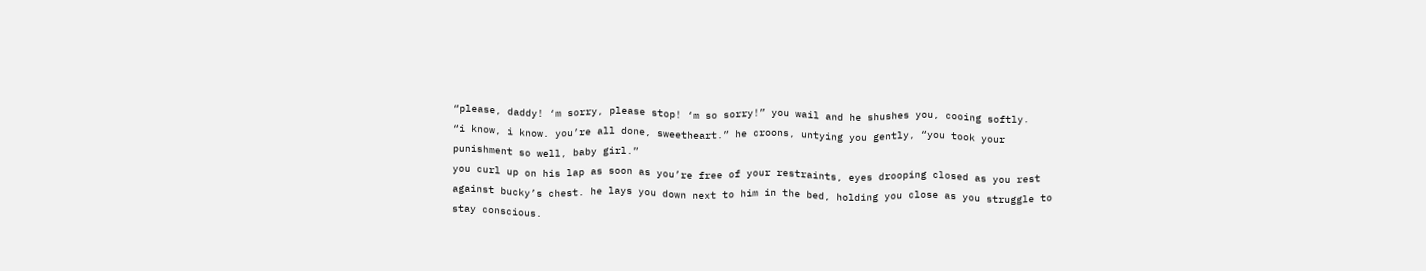“please, daddy! ‘m sorry, please stop! ‘m so sorry!” you wail and he shushes you, cooing softly.
“i know, i know. you’re all done, sweetheart.” he croons, untying you gently, “you took your punishment so well, baby girl.”
you curl up on his lap as soon as you’re free of your restraints, eyes drooping closed as you rest against bucky’s chest. he lays you down next to him in the bed, holding you close as you struggle to stay conscious.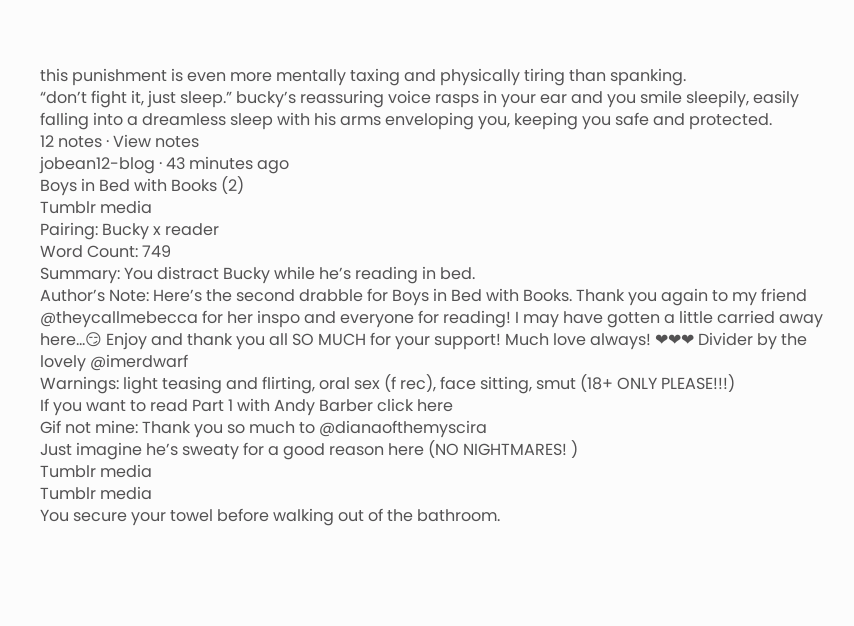this punishment is even more mentally taxing and physically tiring than spanking.
“don’t fight it, just sleep.” bucky’s reassuring voice rasps in your ear and you smile sleepily, easily falling into a dreamless sleep with his arms enveloping you, keeping you safe and protected.
12 notes · View notes
jobean12-blog · 43 minutes ago
Boys in Bed with Books (2)
Tumblr media
Pairing: Bucky x reader
Word Count: 749
Summary: You distract Bucky while he’s reading in bed.
Author’s Note: Here’s the second drabble for Boys in Bed with Books. Thank you again to my friend @theycallmebecca for her inspo and everyone for reading! I may have gotten a little carried away here...😏 Enjoy and thank you all SO MUCH for your support! Much love always! ❤❤❤ Divider by the lovely @imerdwarf
Warnings: light teasing and flirting, oral sex (f rec), face sitting, smut (18+ ONLY PLEASE!!!)
If you want to read Part 1 with Andy Barber click here
Gif not mine: Thank you so much to @dianaofthemyscira
Just imagine he’s sweaty for a good reason here (NO NIGHTMARES! )
Tumblr media
Tumblr media
You secure your towel before walking out of the bathroom.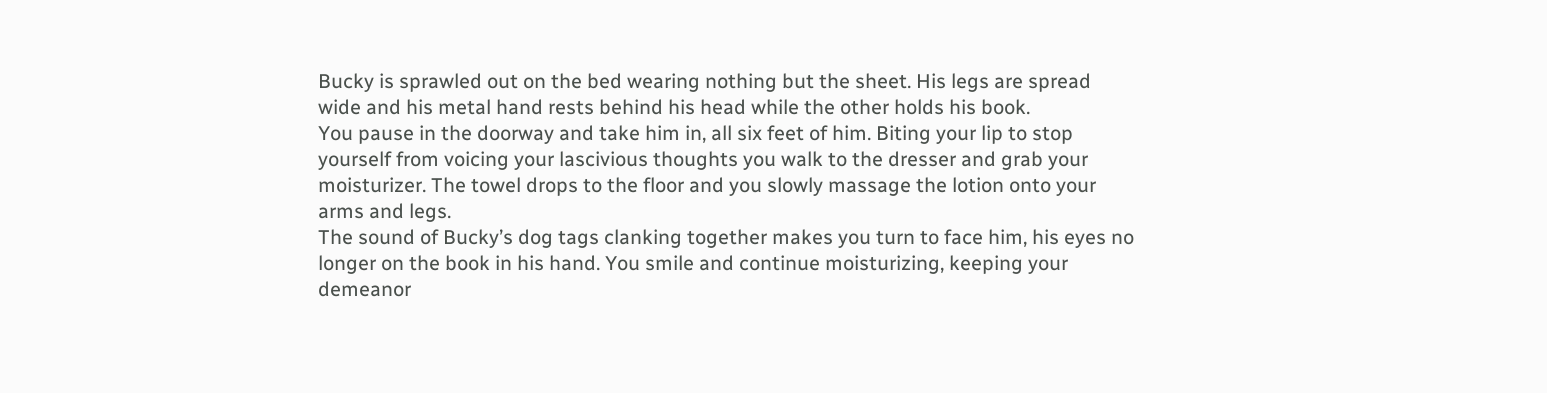Bucky is sprawled out on the bed wearing nothing but the sheet. His legs are spread wide and his metal hand rests behind his head while the other holds his book.
You pause in the doorway and take him in, all six feet of him. Biting your lip to stop yourself from voicing your lascivious thoughts you walk to the dresser and grab your moisturizer. The towel drops to the floor and you slowly massage the lotion onto your arms and legs.
The sound of Bucky’s dog tags clanking together makes you turn to face him, his eyes no longer on the book in his hand. You smile and continue moisturizing, keeping your demeanor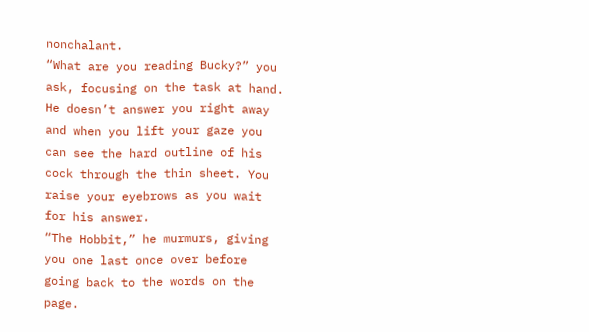nonchalant.
“What are you reading Bucky?” you ask, focusing on the task at hand.
He doesn’t answer you right away and when you lift your gaze you can see the hard outline of his cock through the thin sheet. You raise your eyebrows as you wait for his answer.
“The Hobbit,” he murmurs, giving you one last once over before going back to the words on the page.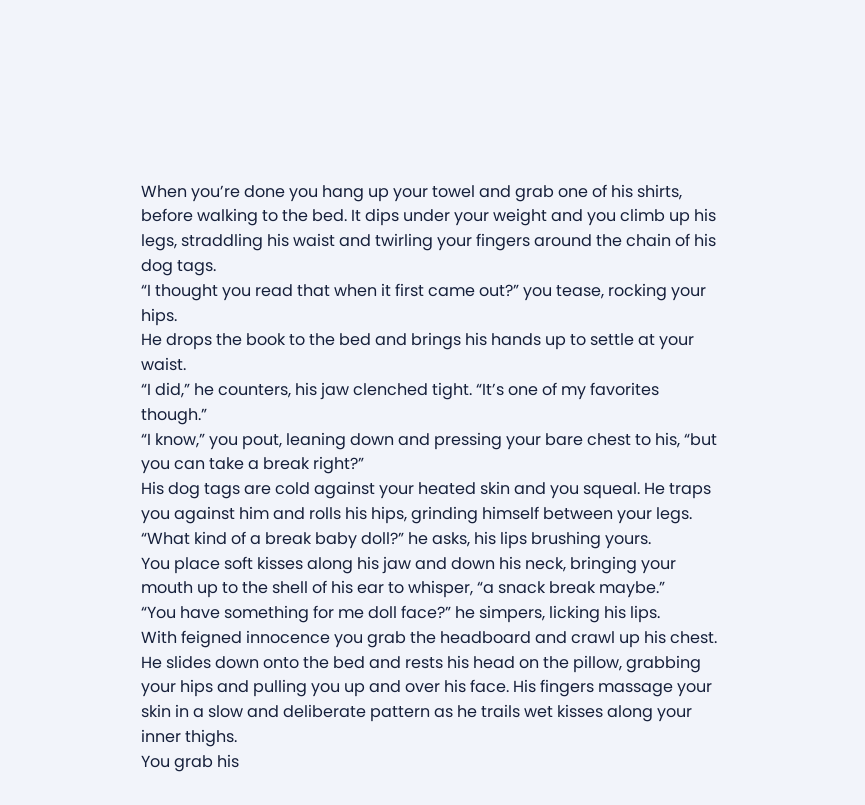When you’re done you hang up your towel and grab one of his shirts, before walking to the bed. It dips under your weight and you climb up his legs, straddling his waist and twirling your fingers around the chain of his dog tags.
“I thought you read that when it first came out?” you tease, rocking your hips.
He drops the book to the bed and brings his hands up to settle at your waist.
“I did,” he counters, his jaw clenched tight. “It’s one of my favorites though.”
“I know,” you pout, leaning down and pressing your bare chest to his, “but you can take a break right?”
His dog tags are cold against your heated skin and you squeal. He traps you against him and rolls his hips, grinding himself between your legs.
“What kind of a break baby doll?” he asks, his lips brushing yours.
You place soft kisses along his jaw and down his neck, bringing your mouth up to the shell of his ear to whisper, “a snack break maybe.”
“You have something for me doll face?” he simpers, licking his lips.
With feigned innocence you grab the headboard and crawl up his chest. He slides down onto the bed and rests his head on the pillow, grabbing your hips and pulling you up and over his face. His fingers massage your skin in a slow and deliberate pattern as he trails wet kisses along your inner thighs.
You grab his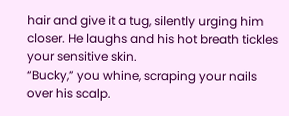hair and give it a tug, silently urging him closer. He laughs and his hot breath tickles your sensitive skin.
“Bucky,” you whine, scraping your nails over his scalp.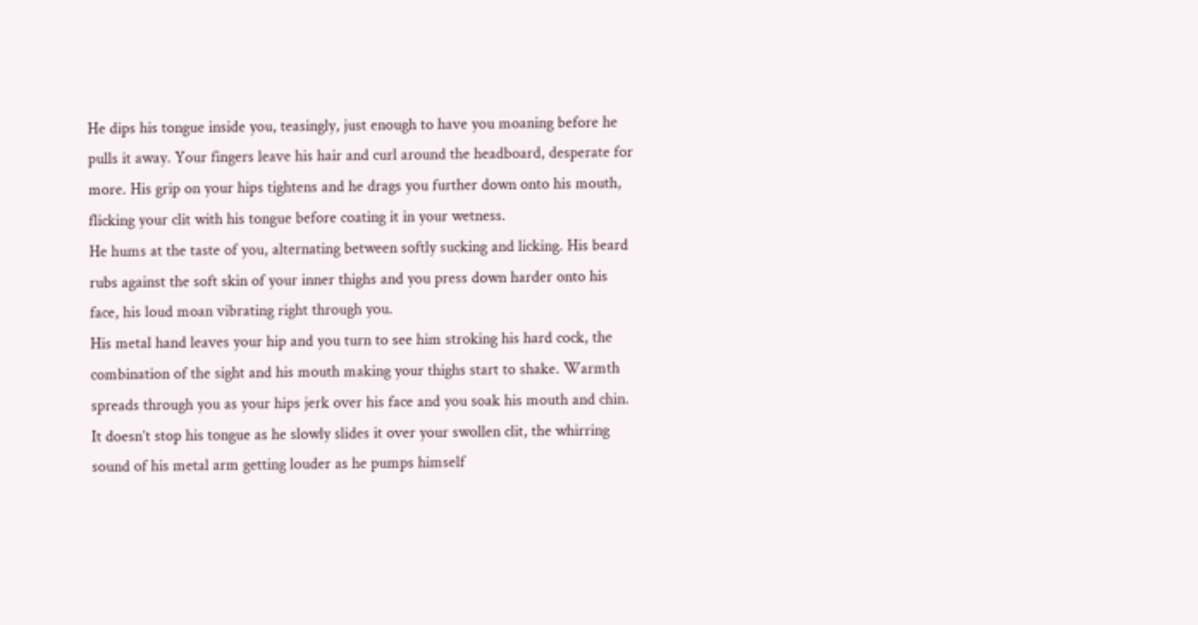He dips his tongue inside you, teasingly, just enough to have you moaning before he pulls it away. Your fingers leave his hair and curl around the headboard, desperate for more. His grip on your hips tightens and he drags you further down onto his mouth, flicking your clit with his tongue before coating it in your wetness.
He hums at the taste of you, alternating between softly sucking and licking. His beard rubs against the soft skin of your inner thighs and you press down harder onto his face, his loud moan vibrating right through you.
His metal hand leaves your hip and you turn to see him stroking his hard cock, the combination of the sight and his mouth making your thighs start to shake. Warmth spreads through you as your hips jerk over his face and you soak his mouth and chin.
It doesn’t stop his tongue as he slowly slides it over your swollen clit, the whirring sound of his metal arm getting louder as he pumps himself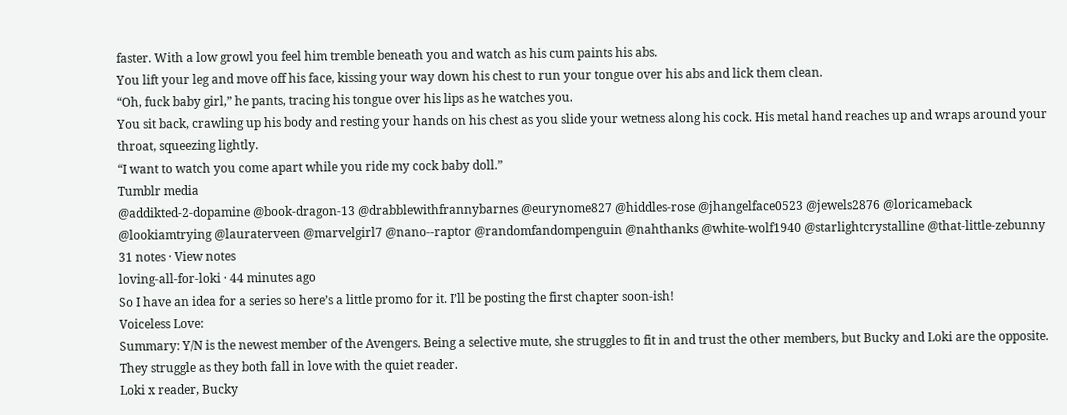faster. With a low growl you feel him tremble beneath you and watch as his cum paints his abs.
You lift your leg and move off his face, kissing your way down his chest to run your tongue over his abs and lick them clean.
“Oh, fuck baby girl,” he pants, tracing his tongue over his lips as he watches you.
You sit back, crawling up his body and resting your hands on his chest as you slide your wetness along his cock. His metal hand reaches up and wraps around your throat, squeezing lightly.
“I want to watch you come apart while you ride my cock baby doll.”
Tumblr media
@addikted-2-dopamine @book-dragon-13 @drabblewithfrannybarnes @eurynome827 @hiddles-rose @jhangelface0523 @jewels2876 @loricameback @lookiamtrying @lauraterveen @marvelgirl7 @nano--raptor @randomfandompenguin @nahthanks @white-wolf1940 @starlightcrystalline @that-little-zebunny
31 notes · View notes
loving-all-for-loki · 44 minutes ago
So I have an idea for a series so here’s a little promo for it. I’ll be posting the first chapter soon-ish!
Voiceless Love:
Summary: Y/N is the newest member of the Avengers. Being a selective mute, she struggles to fit in and trust the other members, but Bucky and Loki are the opposite. They struggle as they both fall in love with the quiet reader.
Loki x reader, Bucky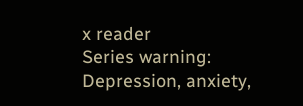x reader
Series warning: Depression, anxiety,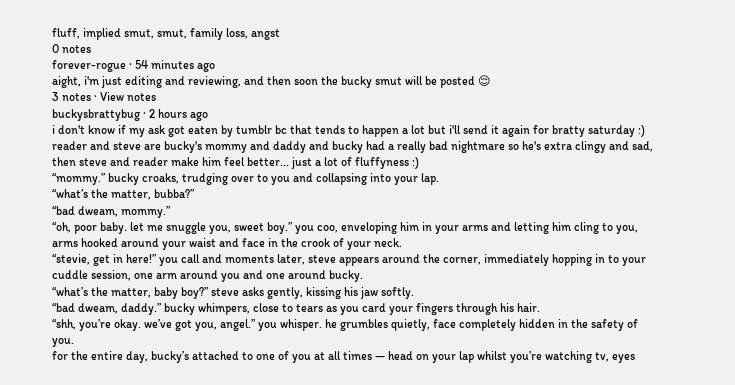fluff, implied smut, smut, family loss, angst
0 notes
forever-rogue · 54 minutes ago
aight, i'm just editing and reviewing, and then soon the bucky smut will be posted 😌
3 notes · View notes
buckysbrattybug · 2 hours ago
i don't know if my ask got eaten by tumblr bc that tends to happen a lot but i'll send it again for bratty saturday :)
reader and steve are bucky's mommy and daddy and bucky had a really bad nightmare so he's extra clingy and sad, then steve and reader make him feel better... just a lot of fluffyness :)
“mommy.” bucky croaks, trudging over to you and collapsing into your lap.
“what’s the matter, bubba?”
“bad dweam, mommy.”
“oh, poor baby. let me snuggle you, sweet boy.” you coo, enveloping him in your arms and letting him cling to you, arms hooked around your waist and face in the crook of your neck.
“stevie, get in here!” you call and moments later, steve appears around the corner, immediately hopping in to your cuddle session, one arm around you and one around bucky.
“what’s the matter, baby boy?” steve asks gently, kissing his jaw softly.
“bad dweam, daddy.” bucky whimpers, close to tears as you card your fingers through his hair.
“shh, you’re okay. we’ve got you, angel.” you whisper. he grumbles quietly, face completely hidden in the safety of you.
for the entire day, bucky’s attached to one of you at all times — head on your lap whilst you’re watching tv, eyes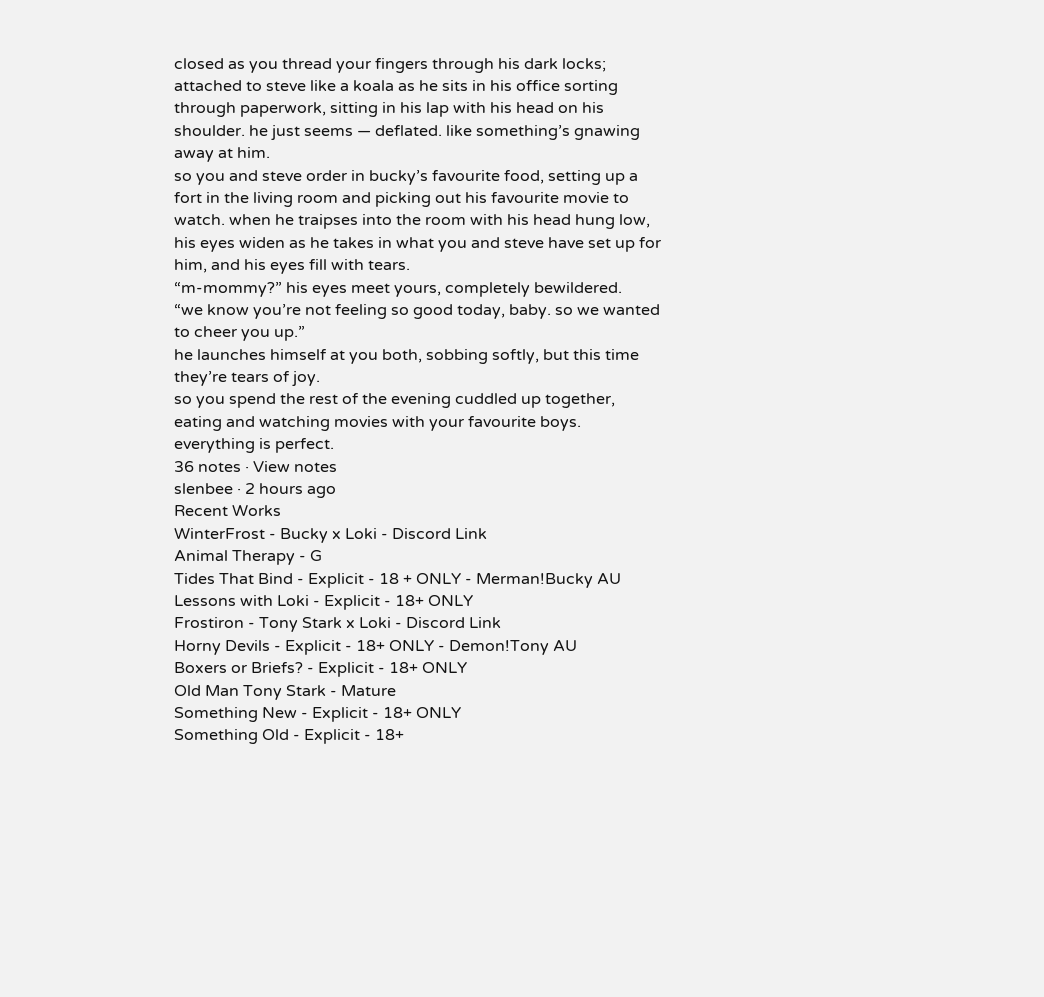closed as you thread your fingers through his dark locks; attached to steve like a koala as he sits in his office sorting through paperwork, sitting in his lap with his head on his shoulder. he just seems — deflated. like something’s gnawing away at him.
so you and steve order in bucky’s favourite food, setting up a fort in the living room and picking out his favourite movie to watch. when he traipses into the room with his head hung low, his eyes widen as he takes in what you and steve have set up for him, and his eyes fill with tears.
“m-mommy?” his eyes meet yours, completely bewildered.
“we know you’re not feeling so good today, baby. so we wanted to cheer you up.”
he launches himself at you both, sobbing softly, but this time they’re tears of joy.
so you spend the rest of the evening cuddled up together, eating and watching movies with your favourite boys.
everything is perfect.
36 notes · View notes
slenbee · 2 hours ago
Recent Works
WinterFrost - Bucky x Loki - Discord Link
Animal Therapy - G
Tides That Bind - Explicit - 18 + ONLY - Merman!Bucky AU
Lessons with Loki - Explicit - 18+ ONLY
Frostiron - Tony Stark x Loki - Discord Link
Horny Devils - Explicit - 18+ ONLY - Demon!Tony AU
Boxers or Briefs? - Explicit - 18+ ONLY
Old Man Tony Stark - Mature
Something New - Explicit - 18+ ONLY
Something Old - Explicit - 18+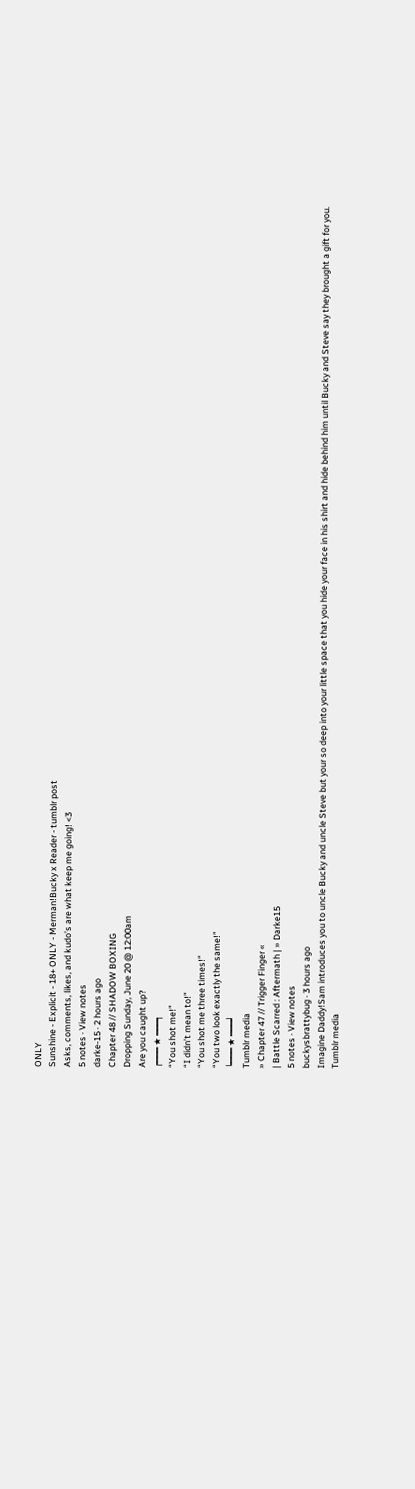ONLY
Sunshine - Explicit - 18+ ONLY - Merman!Bucky x Reader - tumblr post
Asks, comments, likes, and kudo’s are what keep me going! <3
5 notes · View notes
darke-15 · 2 hours ago
Chapter 48 // SHADOW BOXING
Dropping Sunday, June 20 @ 12:00am
Are you caught up?
┍━━━ ★ ━━━┑
“You shot me!”
“I didn’t mean to!”
“You shot me three times!”
“You two look exactly the same!”
┕━━━ ★ ━━━┙
Tumblr media
» Chapter 47 // Trigger Finger «
| Battle Scarred : Aftermath | » Darke15
5 notes · View notes
buckysbrattybug · 3 hours ago
Imagine Daddy!Sam introduces you to uncle Bucky and uncle Steve but your so deep into your little space that you hide your face in his shirt and hide behind him until Bucky and Steve say they brought a gift for you.
Tumblr media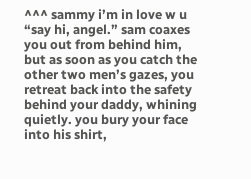^^^ sammy i’m in love w u
“say hi, angel.” sam coaxes you out from behind him, but as soon as you catch the other two men’s gazes, you retreat back into the safety behind your daddy, whining quietly. you bury your face into his shirt,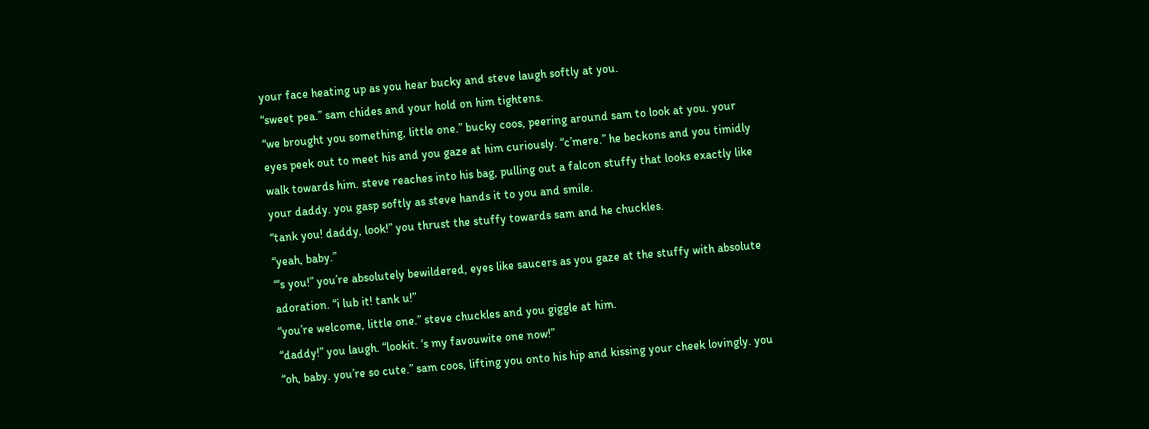your face heating up as you hear bucky and steve laugh softly at you.
“sweet pea.” sam chides and your hold on him tightens.
“we brought you something, little one.” bucky coos, peering around sam to look at you. your eyes peek out to meet his and you gaze at him curiously. “c’mere.” he beckons and you timidly walk towards him. steve reaches into his bag, pulling out a falcon stuffy that looks exactly like your daddy. you gasp softly as steve hands it to you and smile.
“tank you! daddy, look!” you thrust the stuffy towards sam and he chuckles.
“yeah, baby.”
“‘s you!” you’re absolutely bewildered, eyes like saucers as you gaze at the stuffy with absolute adoration. “i lub it! tank u!”
“you’re welcome, little one.” steve chuckles and you giggle at him.
“daddy!” you laugh. “lookit. ‘s my favouwite one now!”
“oh, baby. you’re so cute.” sam coos, lifting you onto his hip and kissing your cheek lovingly. you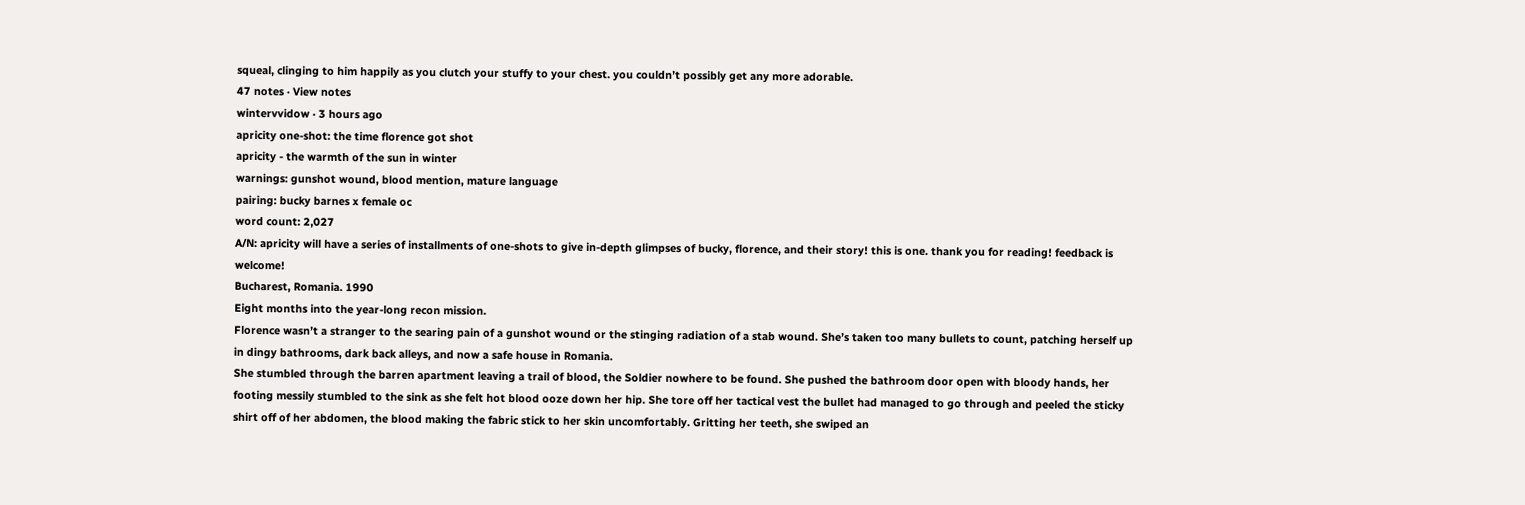squeal, clinging to him happily as you clutch your stuffy to your chest. you couldn’t possibly get any more adorable.
47 notes · View notes
wintervvidow · 3 hours ago
apricity one-shot: the time florence got shot
apricity - the warmth of the sun in winter
warnings: gunshot wound, blood mention, mature language
pairing: bucky barnes x female oc
word count: 2,027
A/N: apricity will have a series of installments of one-shots to give in-depth glimpses of bucky, florence, and their story! this is one. thank you for reading! feedback is welcome!
Bucharest, Romania. 1990
Eight months into the year-long recon mission.
Florence wasn’t a stranger to the searing pain of a gunshot wound or the stinging radiation of a stab wound. She’s taken too many bullets to count, patching herself up in dingy bathrooms, dark back alleys, and now a safe house in Romania.
She stumbled through the barren apartment leaving a trail of blood, the Soldier nowhere to be found. She pushed the bathroom door open with bloody hands, her footing messily stumbled to the sink as she felt hot blood ooze down her hip. She tore off her tactical vest the bullet had managed to go through and peeled the sticky shirt off of her abdomen, the blood making the fabric stick to her skin uncomfortably. Gritting her teeth, she swiped an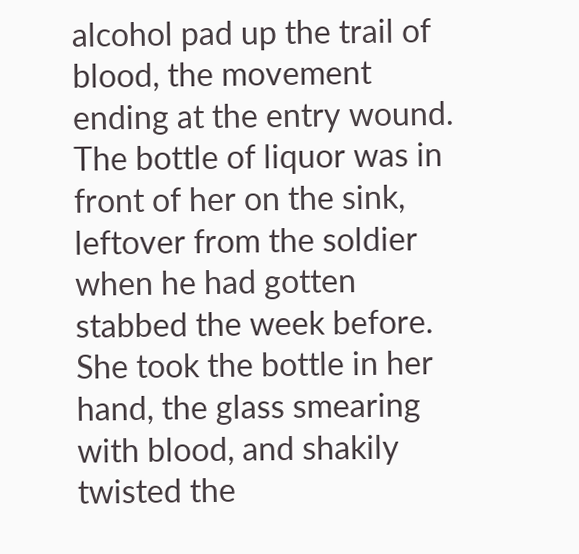alcohol pad up the trail of blood, the movement ending at the entry wound.
The bottle of liquor was in front of her on the sink, leftover from the soldier when he had gotten stabbed the week before. She took the bottle in her hand, the glass smearing with blood, and shakily twisted the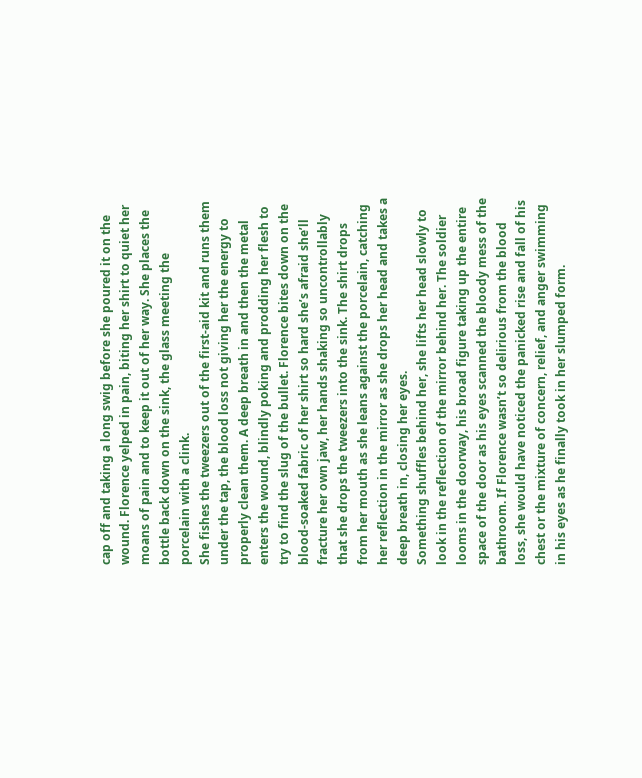cap off and taking a long swig before she poured it on the wound. Florence yelped in pain, biting her shirt to quiet her moans of pain and to keep it out of her way. She places the bottle back down on the sink, the glass meeting the porcelain with a clink.
She fishes the tweezers out of the first-aid kit and runs them under the tap, the blood loss not giving her the energy to properly clean them. A deep breath in and then the metal enters the wound, blindly poking and prodding her flesh to try to find the slug of the bullet. Florence bites down on the blood-soaked fabric of her shirt so hard she’s afraid she’ll fracture her own jaw, her hands shaking so uncontrollably that she drops the tweezers into the sink. The shirt drops from her mouth as she leans against the porcelain, catching her reflection in the mirror as she drops her head and takes a deep breath in, closing her eyes.
Something shuffles behind her, she lifts her head slowly to look in the reflection of the mirror behind her. The soldier looms in the doorway, his broad figure taking up the entire space of the door as his eyes scanned the bloody mess of the bathroom. If Florence wasn’t so delirious from the blood loss, she would have noticed the panicked rise and fall of his chest or the mixture of concern, relief, and anger swimming in his eyes as he finally took in her slumped form.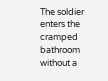The soldier enters the cramped bathroom without a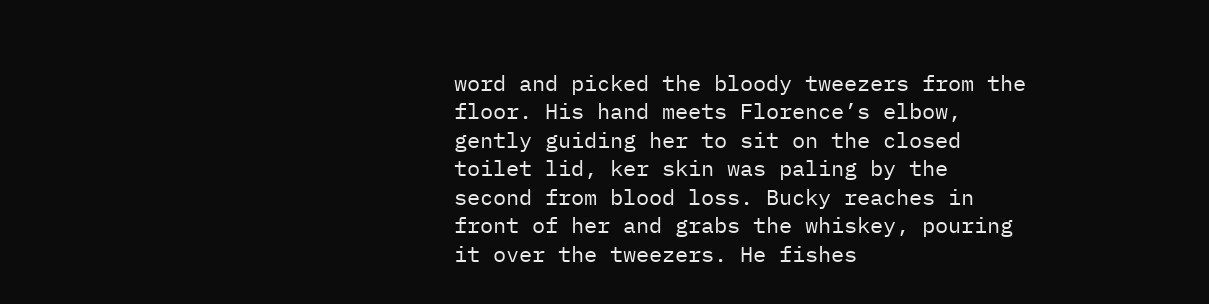word and picked the bloody tweezers from the floor. His hand meets Florence’s elbow, gently guiding her to sit on the closed toilet lid, ker skin was paling by the second from blood loss. Bucky reaches in front of her and grabs the whiskey, pouring it over the tweezers. He fishes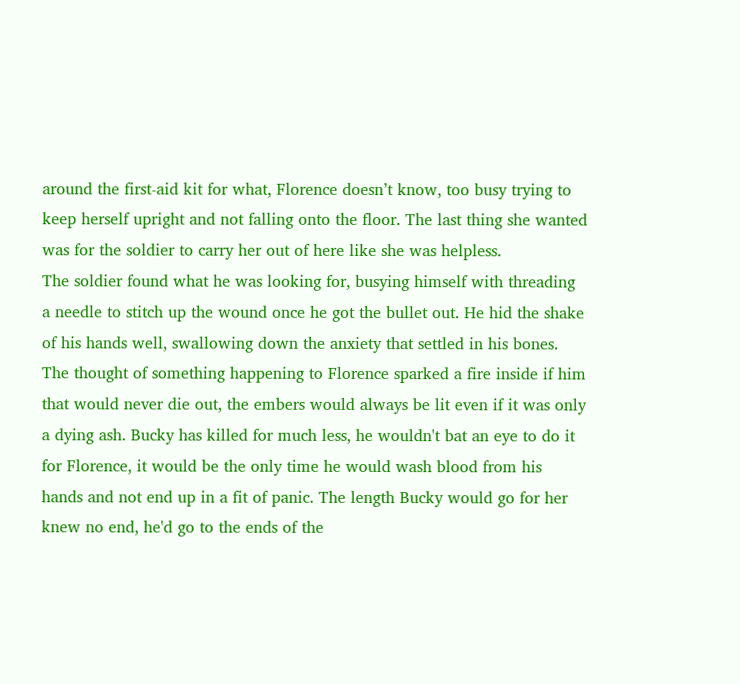around the first-aid kit for what, Florence doesn’t know, too busy trying to keep herself upright and not falling onto the floor. The last thing she wanted was for the soldier to carry her out of here like she was helpless.
The soldier found what he was looking for, busying himself with threading a needle to stitch up the wound once he got the bullet out. He hid the shake of his hands well, swallowing down the anxiety that settled in his bones. The thought of something happening to Florence sparked a fire inside if him that would never die out, the embers would always be lit even if it was only a dying ash. Bucky has killed for much less, he wouldn't bat an eye to do it for Florence, it would be the only time he would wash blood from his hands and not end up in a fit of panic. The length Bucky would go for her knew no end, he'd go to the ends of the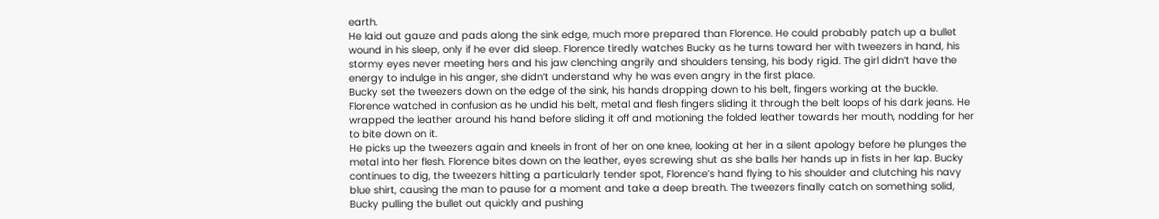earth.
He laid out gauze and pads along the sink edge, much more prepared than Florence. He could probably patch up a bullet wound in his sleep, only if he ever did sleep. Florence tiredly watches Bucky as he turns toward her with tweezers in hand, his stormy eyes never meeting hers and his jaw clenching angrily and shoulders tensing, his body rigid. The girl didn’t have the energy to indulge in his anger, she didn’t understand why he was even angry in the first place.
Bucky set the tweezers down on the edge of the sink, his hands dropping down to his belt, fingers working at the buckle. Florence watched in confusion as he undid his belt, metal and flesh fingers sliding it through the belt loops of his dark jeans. He wrapped the leather around his hand before sliding it off and motioning the folded leather towards her mouth, nodding for her to bite down on it.
He picks up the tweezers again and kneels in front of her on one knee, looking at her in a silent apology before he plunges the metal into her flesh. Florence bites down on the leather, eyes screwing shut as she balls her hands up in fists in her lap. Bucky continues to dig, the tweezers hitting a particularly tender spot, Florence’s hand flying to his shoulder and clutching his navy blue shirt, causing the man to pause for a moment and take a deep breath. The tweezers finally catch on something solid, Bucky pulling the bullet out quickly and pushing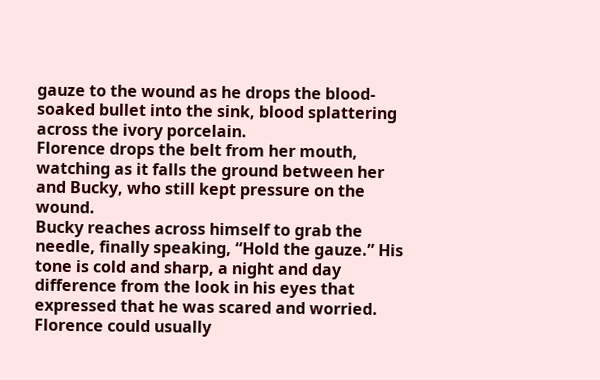gauze to the wound as he drops the blood-soaked bullet into the sink, blood splattering across the ivory porcelain.
Florence drops the belt from her mouth, watching as it falls the ground between her and Bucky, who still kept pressure on the wound.
Bucky reaches across himself to grab the needle, finally speaking, “Hold the gauze.” His tone is cold and sharp, a night and day difference from the look in his eyes that expressed that he was scared and worried. Florence could usually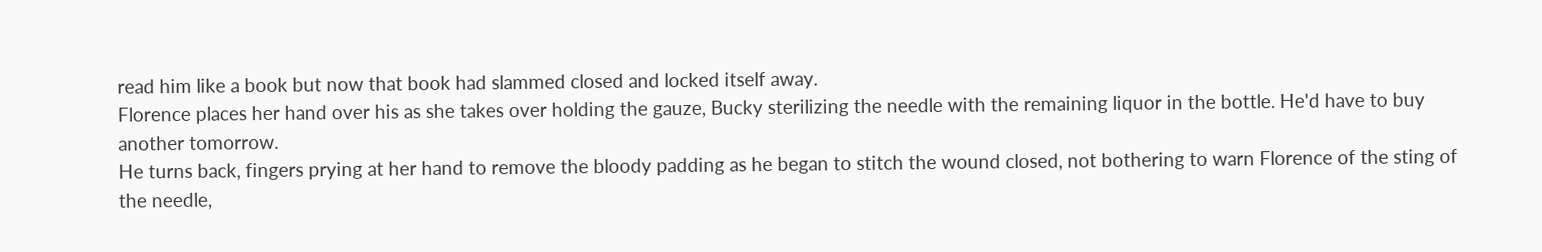read him like a book but now that book had slammed closed and locked itself away.
Florence places her hand over his as she takes over holding the gauze, Bucky sterilizing the needle with the remaining liquor in the bottle. He'd have to buy another tomorrow.
He turns back, fingers prying at her hand to remove the bloody padding as he began to stitch the wound closed, not bothering to warn Florence of the sting of the needle,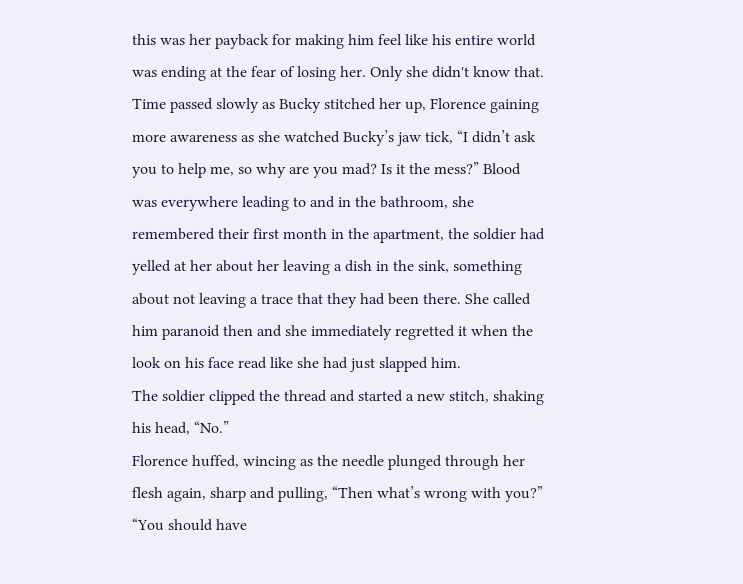this was her payback for making him feel like his entire world was ending at the fear of losing her. Only she didn't know that.
Time passed slowly as Bucky stitched her up, Florence gaining more awareness as she watched Bucky’s jaw tick, “I didn’t ask you to help me, so why are you mad? Is it the mess?” Blood was everywhere leading to and in the bathroom, she remembered their first month in the apartment, the soldier had yelled at her about her leaving a dish in the sink, something about not leaving a trace that they had been there. She called him paranoid then and she immediately regretted it when the look on his face read like she had just slapped him.
The soldier clipped the thread and started a new stitch, shaking his head, “No.”
Florence huffed, wincing as the needle plunged through her flesh again, sharp and pulling, “Then what’s wrong with you?”
“You should have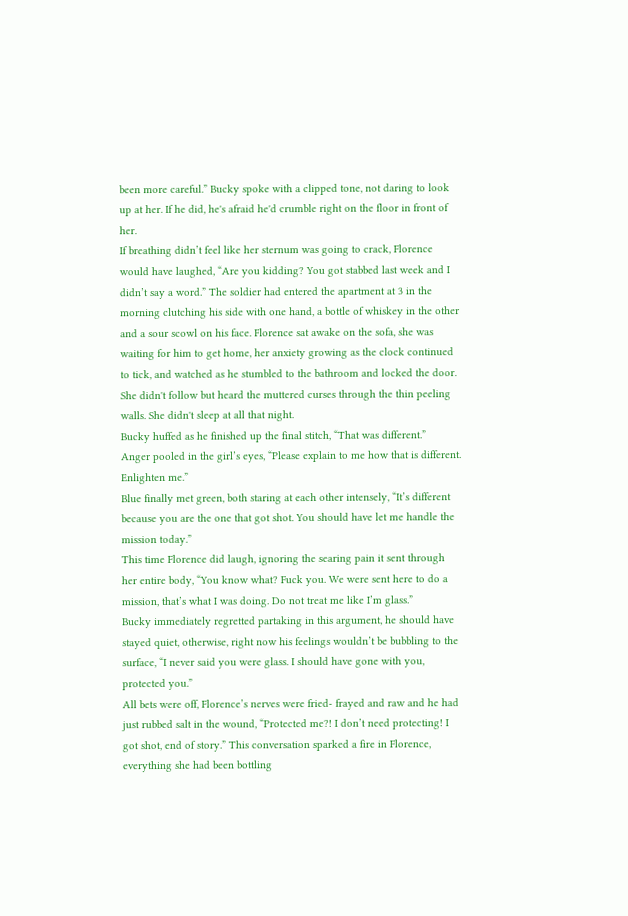been more careful.” Bucky spoke with a clipped tone, not daring to look up at her. If he did, he's afraid he'd crumble right on the floor in front of her.
If breathing didn’t feel like her sternum was going to crack, Florence would have laughed, “Are you kidding? You got stabbed last week and I didn’t say a word.” The soldier had entered the apartment at 3 in the morning clutching his side with one hand, a bottle of whiskey in the other and a sour scowl on his face. Florence sat awake on the sofa, she was waiting for him to get home, her anxiety growing as the clock continued to tick, and watched as he stumbled to the bathroom and locked the door. She didn't follow but heard the muttered curses through the thin peeling walls. She didn't sleep at all that night.
Bucky huffed as he finished up the final stitch, “That was different.”
Anger pooled in the girl’s eyes, “Please explain to me how that is different. Enlighten me.”
Blue finally met green, both staring at each other intensely, “It’s different because you are the one that got shot. You should have let me handle the mission today.”
This time Florence did laugh, ignoring the searing pain it sent through her entire body, “You know what? Fuck you. We were sent here to do a mission, that’s what I was doing. Do not treat me like I’m glass.”
Bucky immediately regretted partaking in this argument, he should have stayed quiet, otherwise, right now his feelings wouldn’t be bubbling to the surface, “I never said you were glass. I should have gone with you, protected you.”
All bets were off, Florence’s nerves were fried- frayed and raw and he had just rubbed salt in the wound, “Protected me?! I don’t need protecting! I got shot, end of story.” This conversation sparked a fire in Florence, everything she had been bottling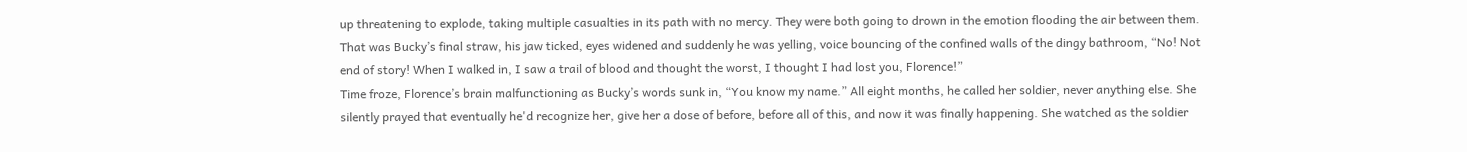up threatening to explode, taking multiple casualties in its path with no mercy. They were both going to drown in the emotion flooding the air between them.
That was Bucky’s final straw, his jaw ticked, eyes widened and suddenly he was yelling, voice bouncing of the confined walls of the dingy bathroom, “No! Not end of story! When I walked in, I saw a trail of blood and thought the worst, I thought I had lost you, Florence!”
Time froze, Florence’s brain malfunctioning as Bucky’s words sunk in, “You know my name.” All eight months, he called her soldier, never anything else. She silently prayed that eventually he'd recognize her, give her a dose of before, before all of this, and now it was finally happening. She watched as the soldier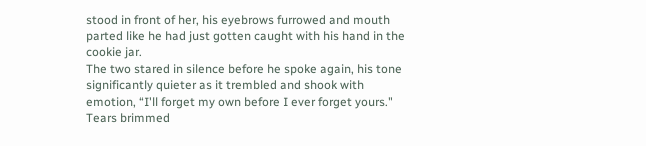stood in front of her, his eyebrows furrowed and mouth parted like he had just gotten caught with his hand in the cookie jar.
The two stared in silence before he spoke again, his tone significantly quieter as it trembled and shook with emotion, “I'll forget my own before I ever forget yours." Tears brimmed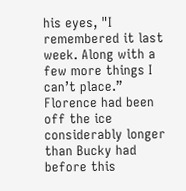his eyes, "I remembered it last week. Along with a few more things I can’t place.”
Florence had been off the ice considerably longer than Bucky had before this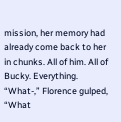mission, her memory had already come back to her in chunks. All of him. All of Bucky. Everything.
“What-,” Florence gulped, “What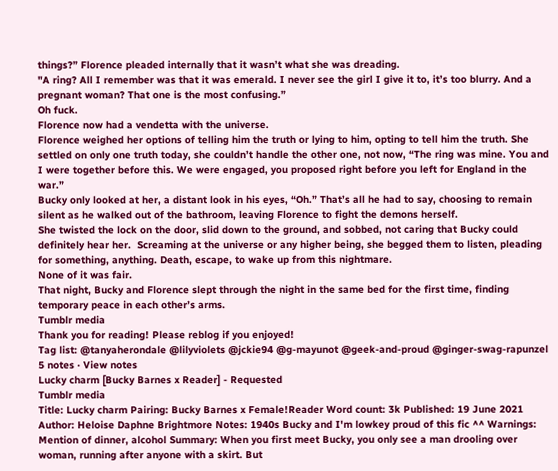things?” Florence pleaded internally that it wasn’t what she was dreading.
"A ring? All I remember was that it was emerald. I never see the girl I give it to, it’s too blurry. And a pregnant woman? That one is the most confusing.”
Oh fuck.
Florence now had a vendetta with the universe.
Florence weighed her options of telling him the truth or lying to him, opting to tell him the truth. She settled on only one truth today, she couldn’t handle the other one, not now, “The ring was mine. You and I were together before this. We were engaged, you proposed right before you left for England in the war.”
Bucky only looked at her, a distant look in his eyes, “Oh.” That’s all he had to say, choosing to remain silent as he walked out of the bathroom, leaving Florence to fight the demons herself.
She twisted the lock on the door, slid down to the ground, and sobbed, not caring that Bucky could definitely hear her.  Screaming at the universe or any higher being, she begged them to listen, pleading for something, anything. Death, escape, to wake up from this nightmare.
None of it was fair.
That night, Bucky and Florence slept through the night in the same bed for the first time, finding temporary peace in each other’s arms.
Tumblr media
Thank you for reading! Please reblog if you enjoyed!
Tag list: @tanyaherondale @lilyviolets @jckie94 @g-mayunot @geek-and-proud @ginger-swag-rapunzel
5 notes · View notes
Lucky charm [Bucky Barnes x Reader] - Requested
Tumblr media
Title: Lucky charm Pairing: Bucky Barnes x Female!Reader Word count: 3k Published: 19 June 2021 Author: Heloise Daphne Brightmore Notes: 1940s Bucky and I'm lowkey proud of this fic ^^ Warnings: Mention of dinner, alcohol Summary: When you first meet Bucky, you only see a man drooling over woman, running after anyone with a skirt. But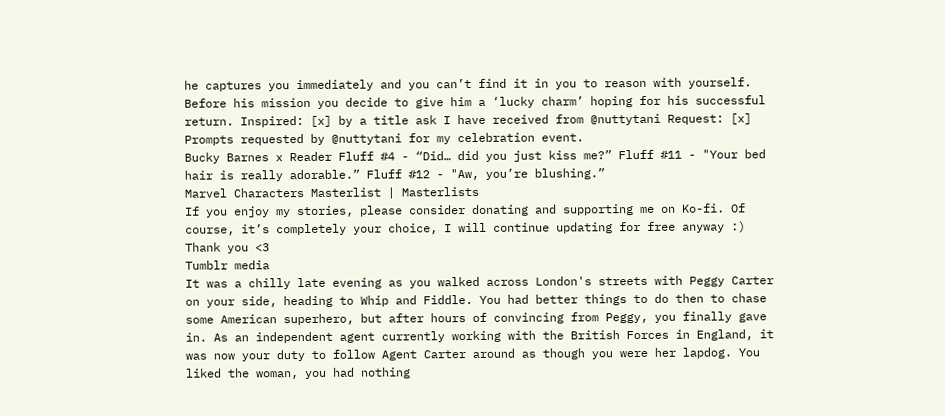he captures you immediately and you can’t find it in you to reason with yourself. Before his mission you decide to give him a ‘lucky charm’ hoping for his successful return. Inspired: [x] by a title ask I have received from @nuttytani Request: [x] Prompts requested by @nuttytani for my celebration event.
Bucky Barnes x Reader Fluff #4 - “Did… did you just kiss me?” Fluff #11 - "Your bed hair is really adorable.” Fluff #12 - "Aw, you’re blushing.”
Marvel Characters Masterlist | Masterlists
If you enjoy my stories, please consider donating and supporting me on Ko-fi. Of course, it’s completely your choice, I will continue updating for free anyway :) Thank you <3
Tumblr media
It was a chilly late evening as you walked across London's streets with Peggy Carter on your side, heading to Whip and Fiddle. You had better things to do then to chase some American superhero, but after hours of convincing from Peggy, you finally gave in. As an independent agent currently working with the British Forces in England, it was now your duty to follow Agent Carter around as though you were her lapdog. You liked the woman, you had nothing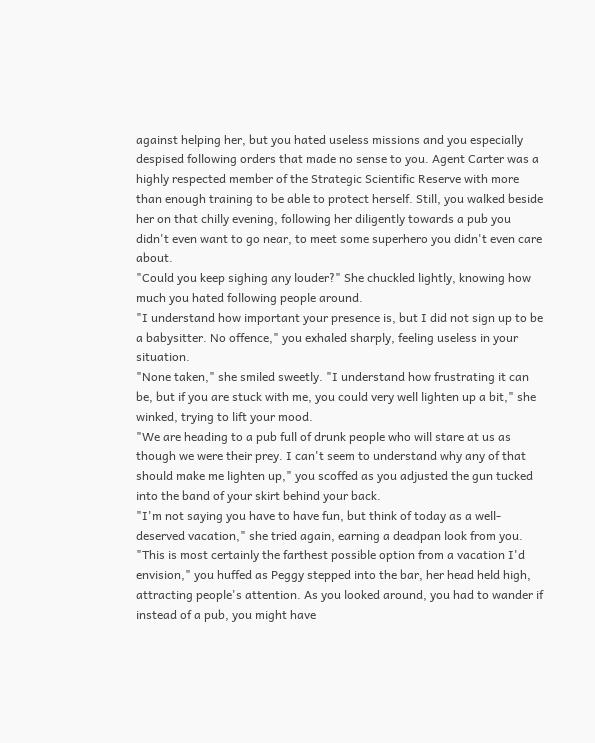against helping her, but you hated useless missions and you especially despised following orders that made no sense to you. Agent Carter was a highly respected member of the Strategic Scientific Reserve with more than enough training to be able to protect herself. Still, you walked beside her on that chilly evening, following her diligently towards a pub you didn't even want to go near, to meet some superhero you didn't even care about.
"Could you keep sighing any louder?" She chuckled lightly, knowing how much you hated following people around.
"I understand how important your presence is, but I did not sign up to be a babysitter. No offence," you exhaled sharply, feeling useless in your situation.
"None taken," she smiled sweetly. "I understand how frustrating it can be, but if you are stuck with me, you could very well lighten up a bit," she winked, trying to lift your mood.
"We are heading to a pub full of drunk people who will stare at us as though we were their prey. I can't seem to understand why any of that should make me lighten up," you scoffed as you adjusted the gun tucked into the band of your skirt behind your back.
"I'm not saying you have to have fun, but think of today as a well-deserved vacation," she tried again, earning a deadpan look from you.
"This is most certainly the farthest possible option from a vacation I'd envision," you huffed as Peggy stepped into the bar, her head held high, attracting people's attention. As you looked around, you had to wander if instead of a pub, you might have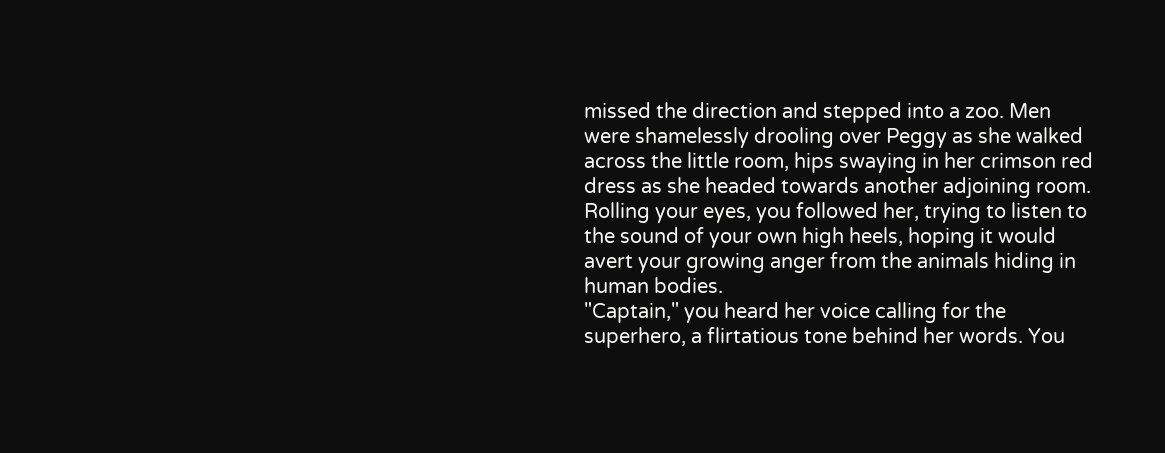missed the direction and stepped into a zoo. Men were shamelessly drooling over Peggy as she walked across the little room, hips swaying in her crimson red dress as she headed towards another adjoining room. Rolling your eyes, you followed her, trying to listen to the sound of your own high heels, hoping it would avert your growing anger from the animals hiding in human bodies.
"Captain," you heard her voice calling for the superhero, a flirtatious tone behind her words. You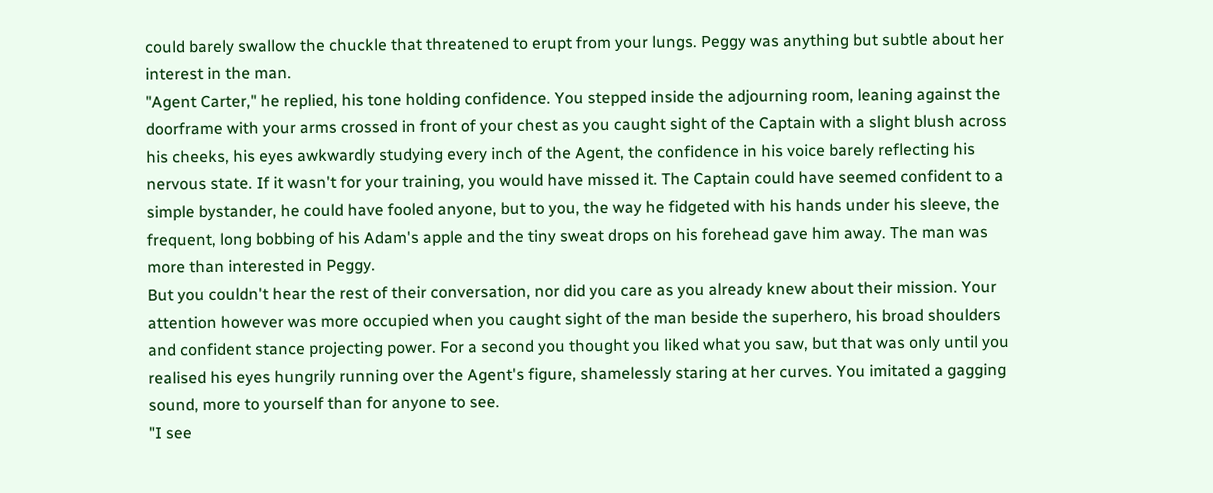could barely swallow the chuckle that threatened to erupt from your lungs. Peggy was anything but subtle about her interest in the man.
"Agent Carter," he replied, his tone holding confidence. You stepped inside the adjourning room, leaning against the doorframe with your arms crossed in front of your chest as you caught sight of the Captain with a slight blush across his cheeks, his eyes awkwardly studying every inch of the Agent, the confidence in his voice barely reflecting his nervous state. If it wasn't for your training, you would have missed it. The Captain could have seemed confident to a simple bystander, he could have fooled anyone, but to you, the way he fidgeted with his hands under his sleeve, the frequent, long bobbing of his Adam's apple and the tiny sweat drops on his forehead gave him away. The man was more than interested in Peggy.
But you couldn't hear the rest of their conversation, nor did you care as you already knew about their mission. Your attention however was more occupied when you caught sight of the man beside the superhero, his broad shoulders and confident stance projecting power. For a second you thought you liked what you saw, but that was only until you realised his eyes hungrily running over the Agent's figure, shamelessly staring at her curves. You imitated a gagging sound, more to yourself than for anyone to see.
"I see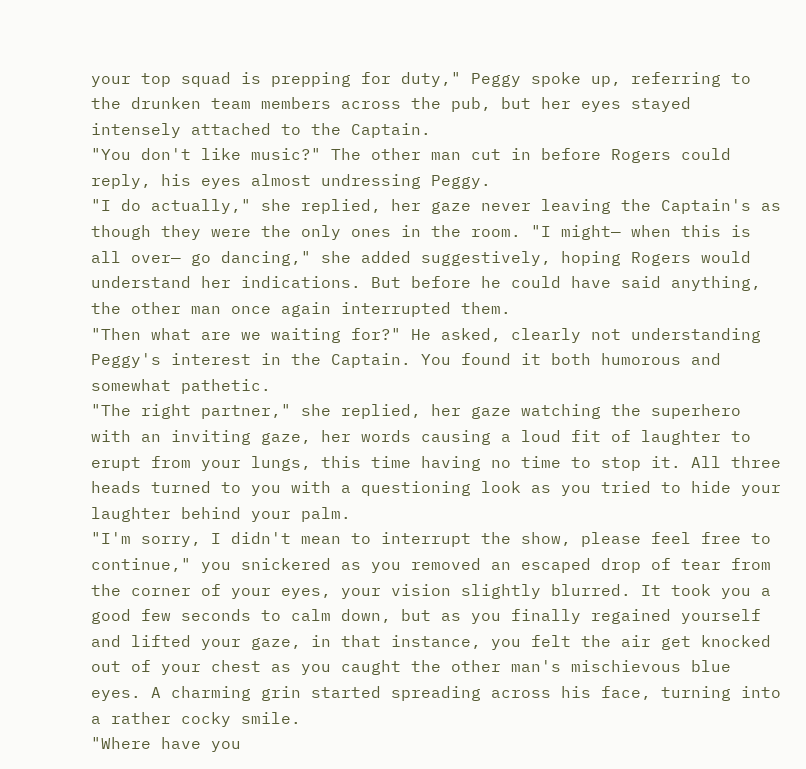your top squad is prepping for duty," Peggy spoke up, referring to the drunken team members across the pub, but her eyes stayed intensely attached to the Captain.
"You don't like music?" The other man cut in before Rogers could reply, his eyes almost undressing Peggy.
"I do actually," she replied, her gaze never leaving the Captain's as though they were the only ones in the room. "I might— when this is all over— go dancing," she added suggestively, hoping Rogers would understand her indications. But before he could have said anything, the other man once again interrupted them.
"Then what are we waiting for?" He asked, clearly not understanding Peggy's interest in the Captain. You found it both humorous and somewhat pathetic.
"The right partner," she replied, her gaze watching the superhero with an inviting gaze, her words causing a loud fit of laughter to erupt from your lungs, this time having no time to stop it. All three heads turned to you with a questioning look as you tried to hide your laughter behind your palm.
"I'm sorry, I didn't mean to interrupt the show, please feel free to continue," you snickered as you removed an escaped drop of tear from the corner of your eyes, your vision slightly blurred. It took you a good few seconds to calm down, but as you finally regained yourself and lifted your gaze, in that instance, you felt the air get knocked out of your chest as you caught the other man's mischievous blue eyes. A charming grin started spreading across his face, turning into a rather cocky smile.
"Where have you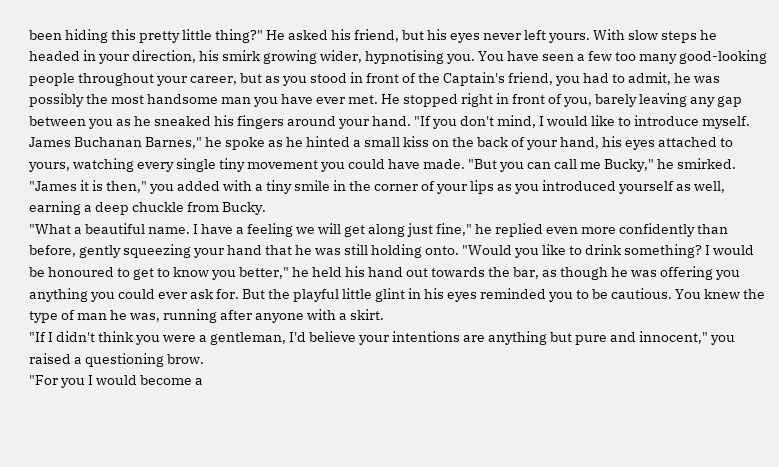been hiding this pretty little thing?" He asked his friend, but his eyes never left yours. With slow steps he headed in your direction, his smirk growing wider, hypnotising you. You have seen a few too many good-looking people throughout your career, but as you stood in front of the Captain's friend, you had to admit, he was possibly the most handsome man you have ever met. He stopped right in front of you, barely leaving any gap between you as he sneaked his fingers around your hand. "If you don't mind, I would like to introduce myself. James Buchanan Barnes," he spoke as he hinted a small kiss on the back of your hand, his eyes attached to yours, watching every single tiny movement you could have made. "But you can call me Bucky," he smirked.
"James it is then," you added with a tiny smile in the corner of your lips as you introduced yourself as well, earning a deep chuckle from Bucky.
"What a beautiful name. I have a feeling we will get along just fine," he replied even more confidently than before, gently squeezing your hand that he was still holding onto. "Would you like to drink something? I would be honoured to get to know you better," he held his hand out towards the bar, as though he was offering you anything you could ever ask for. But the playful little glint in his eyes reminded you to be cautious. You knew the type of man he was, running after anyone with a skirt.
"If I didn't think you were a gentleman, I'd believe your intentions are anything but pure and innocent," you raised a questioning brow.
"For you I would become a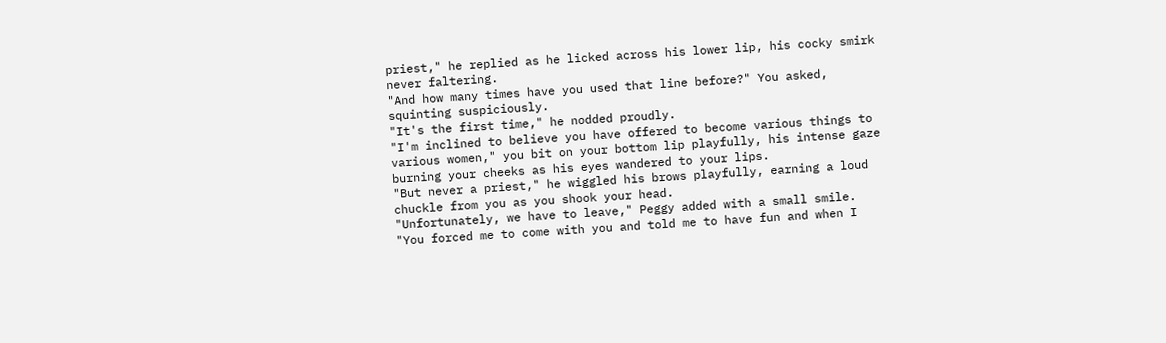priest," he replied as he licked across his lower lip, his cocky smirk never faltering.
"And how many times have you used that line before?" You asked, squinting suspiciously.
"It's the first time," he nodded proudly.
"I'm inclined to believe you have offered to become various things to various women," you bit on your bottom lip playfully, his intense gaze burning your cheeks as his eyes wandered to your lips.
"But never a priest," he wiggled his brows playfully, earning a loud chuckle from you as you shook your head.
"Unfortunately, we have to leave," Peggy added with a small smile.
"You forced me to come with you and told me to have fun and when I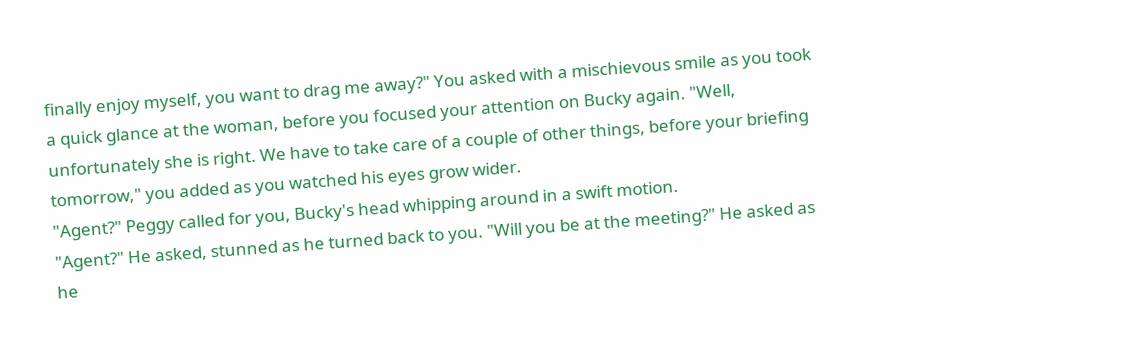finally enjoy myself, you want to drag me away?" You asked with a mischievous smile as you took a quick glance at the woman, before you focused your attention on Bucky again. "Well, unfortunately she is right. We have to take care of a couple of other things, before your briefing tomorrow," you added as you watched his eyes grow wider.
"Agent?" Peggy called for you, Bucky's head whipping around in a swift motion.
"Agent?" He asked, stunned as he turned back to you. "Will you be at the meeting?" He asked as he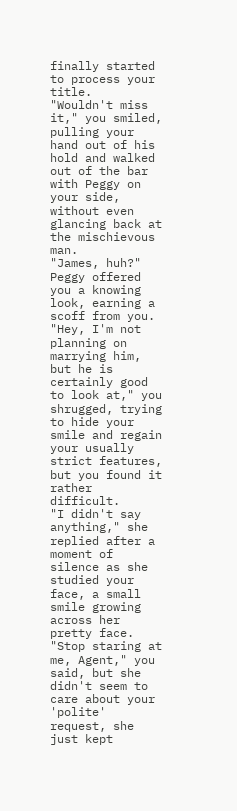finally started to process your title.
"Wouldn't miss it," you smiled, pulling your hand out of his hold and walked out of the bar with Peggy on your side, without even glancing back at the mischievous man.
"James, huh?" Peggy offered you a knowing look, earning a scoff from you.
"Hey, I'm not planning on marrying him, but he is certainly good to look at," you shrugged, trying to hide your smile and regain your usually strict features, but you found it rather difficult.
"I didn't say anything," she replied after a moment of silence as she studied your face, a small smile growing across her pretty face.
"Stop staring at me, Agent," you said, but she didn't seem to care about your 'polite' request, she just kept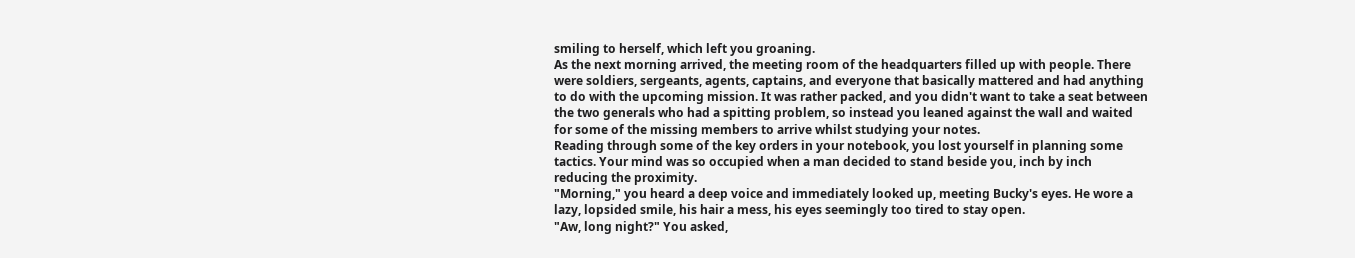smiling to herself, which left you groaning.
As the next morning arrived, the meeting room of the headquarters filled up with people. There were soldiers, sergeants, agents, captains, and everyone that basically mattered and had anything to do with the upcoming mission. It was rather packed, and you didn't want to take a seat between the two generals who had a spitting problem, so instead you leaned against the wall and waited for some of the missing members to arrive whilst studying your notes.
Reading through some of the key orders in your notebook, you lost yourself in planning some tactics. Your mind was so occupied when a man decided to stand beside you, inch by inch reducing the proximity.
"Morning," you heard a deep voice and immediately looked up, meeting Bucky's eyes. He wore a lazy, lopsided smile, his hair a mess, his eyes seemingly too tired to stay open.
"Aw, long night?" You asked,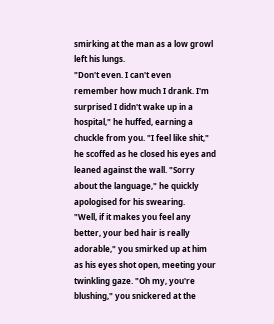smirking at the man as a low growl left his lungs.
"Don't even. I can't even remember how much I drank. I'm surprised I didn't wake up in a hospital," he huffed, earning a chuckle from you. "I feel like shit," he scoffed as he closed his eyes and leaned against the wall. "Sorry about the language," he quickly apologised for his swearing.
"Well, if it makes you feel any better, your bed hair is really adorable," you smirked up at him as his eyes shot open, meeting your twinkling gaze. "Oh my, you're blushing," you snickered at the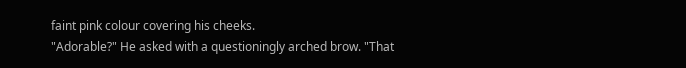faint pink colour covering his cheeks.
"Adorable?" He asked with a questioningly arched brow. "That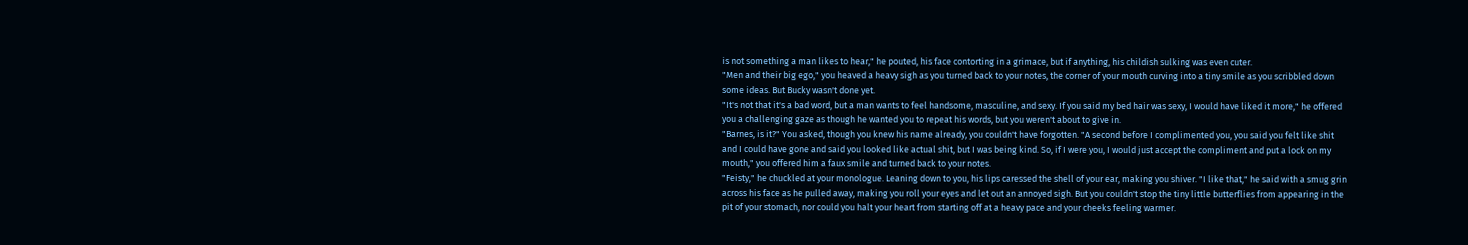is not something a man likes to hear," he pouted, his face contorting in a grimace, but if anything, his childish sulking was even cuter.
"Men and their big ego," you heaved a heavy sigh as you turned back to your notes, the corner of your mouth curving into a tiny smile as you scribbled down some ideas. But Bucky wasn't done yet.
"It's not that it's a bad word, but a man wants to feel handsome, masculine, and sexy. If you said my bed hair was sexy, I would have liked it more," he offered you a challenging gaze as though he wanted you to repeat his words, but you weren't about to give in.
"Barnes, is it?" You asked, though you knew his name already, you couldn't have forgotten. "A second before I complimented you, you said you felt like shit and I could have gone and said you looked like actual shit, but I was being kind. So, if I were you, I would just accept the compliment and put a lock on my mouth," you offered him a faux smile and turned back to your notes.
"Feisty," he chuckled at your monologue. Leaning down to you, his lips caressed the shell of your ear, making you shiver. "I like that," he said with a smug grin across his face as he pulled away, making you roll your eyes and let out an annoyed sigh. But you couldn't stop the tiny little butterflies from appearing in the pit of your stomach, nor could you halt your heart from starting off at a heavy pace and your cheeks feeling warmer.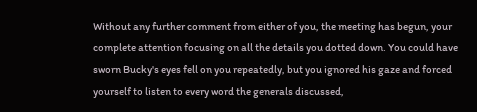Without any further comment from either of you, the meeting has begun, your complete attention focusing on all the details you dotted down. You could have sworn Bucky's eyes fell on you repeatedly, but you ignored his gaze and forced yourself to listen to every word the generals discussed,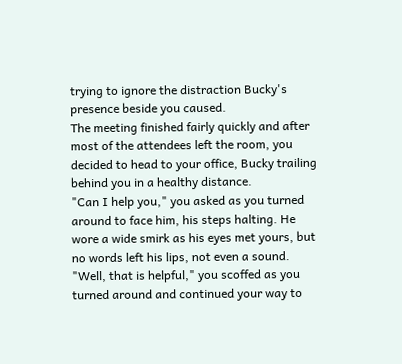trying to ignore the distraction Bucky's presence beside you caused.
The meeting finished fairly quickly and after most of the attendees left the room, you decided to head to your office, Bucky trailing behind you in a healthy distance.
"Can I help you," you asked as you turned around to face him, his steps halting. He wore a wide smirk as his eyes met yours, but no words left his lips, not even a sound. "Well, that is helpful," you scoffed as you turned around and continued your way to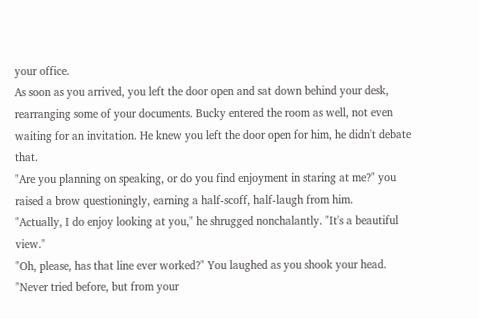your office.
As soon as you arrived, you left the door open and sat down behind your desk, rearranging some of your documents. Bucky entered the room as well, not even waiting for an invitation. He knew you left the door open for him, he didn't debate that.
"Are you planning on speaking, or do you find enjoyment in staring at me?" you raised a brow questioningly, earning a half-scoff, half-laugh from him.
"Actually, I do enjoy looking at you," he shrugged nonchalantly. "It's a beautiful view."
"Oh, please, has that line ever worked?" You laughed as you shook your head.
"Never tried before, but from your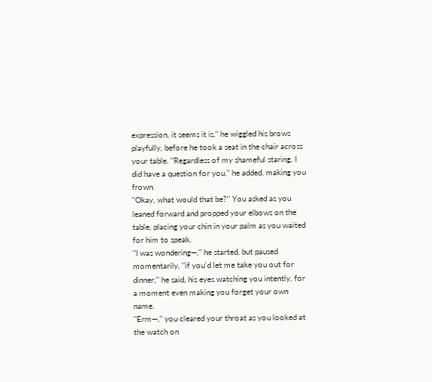expression, it seems it is," he wiggled his brows playfully, before he took a seat in the chair across your table. "Regardless of my shameful staring, I did have a question for you," he added, making you frown.
"Okay, what would that be?" You asked as you leaned forward and propped your elbows on the table, placing your chin in your palm as you waited for him to speak.
"I was wondering—," he started, but paused momentarily, "if you'd let me take you out for dinner," he said, his eyes watching you intently, for a moment even making you forget your own name.
"Erm—," you cleared your throat as you looked at the watch on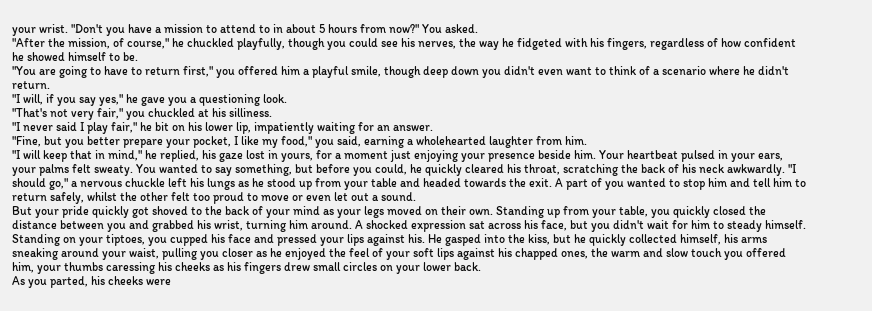your wrist. "Don't you have a mission to attend to in about 5 hours from now?" You asked.
"After the mission, of course," he chuckled playfully, though you could see his nerves, the way he fidgeted with his fingers, regardless of how confident he showed himself to be.
"You are going to have to return first," you offered him a playful smile, though deep down you didn't even want to think of a scenario where he didn't return.
"I will, if you say yes," he gave you a questioning look.
"That's not very fair," you chuckled at his silliness.
"I never said I play fair," he bit on his lower lip, impatiently waiting for an answer.
"Fine, but you better prepare your pocket, I like my food," you said, earning a wholehearted laughter from him.
"I will keep that in mind," he replied, his gaze lost in yours, for a moment just enjoying your presence beside him. Your heartbeat pulsed in your ears, your palms felt sweaty. You wanted to say something, but before you could, he quickly cleared his throat, scratching the back of his neck awkwardly. "I should go," a nervous chuckle left his lungs as he stood up from your table and headed towards the exit. A part of you wanted to stop him and tell him to return safely, whilst the other felt too proud to move or even let out a sound.
But your pride quickly got shoved to the back of your mind as your legs moved on their own. Standing up from your table, you quickly closed the distance between you and grabbed his wrist, turning him around. A shocked expression sat across his face, but you didn't wait for him to steady himself. Standing on your tiptoes, you cupped his face and pressed your lips against his. He gasped into the kiss, but he quickly collected himself, his arms sneaking around your waist, pulling you closer as he enjoyed the feel of your soft lips against his chapped ones, the warm and slow touch you offered him, your thumbs caressing his cheeks as his fingers drew small circles on your lower back.
As you parted, his cheeks were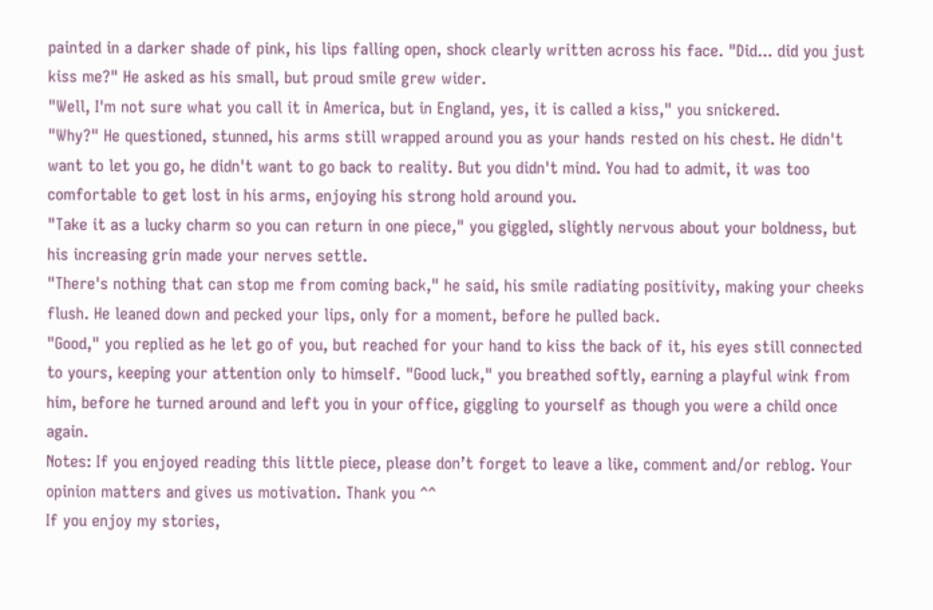painted in a darker shade of pink, his lips falling open, shock clearly written across his face. "Did... did you just kiss me?" He asked as his small, but proud smile grew wider.
"Well, I'm not sure what you call it in America, but in England, yes, it is called a kiss," you snickered.
"Why?" He questioned, stunned, his arms still wrapped around you as your hands rested on his chest. He didn't want to let you go, he didn't want to go back to reality. But you didn't mind. You had to admit, it was too comfortable to get lost in his arms, enjoying his strong hold around you.
"Take it as a lucky charm so you can return in one piece," you giggled, slightly nervous about your boldness, but his increasing grin made your nerves settle.
"There's nothing that can stop me from coming back," he said, his smile radiating positivity, making your cheeks flush. He leaned down and pecked your lips, only for a moment, before he pulled back.
"Good," you replied as he let go of you, but reached for your hand to kiss the back of it, his eyes still connected to yours, keeping your attention only to himself. "Good luck," you breathed softly, earning a playful wink from him, before he turned around and left you in your office, giggling to yourself as though you were a child once again.
Notes: If you enjoyed reading this little piece, please don’t forget to leave a like, comment and/or reblog. Your opinion matters and gives us motivation. Thank you ^^
If you enjoy my stories,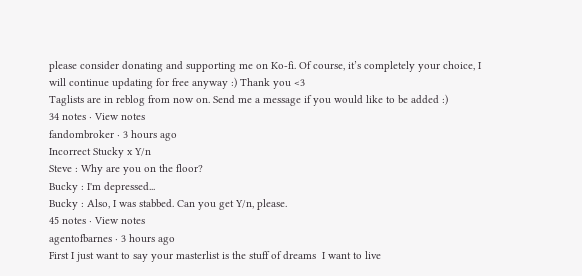please consider donating and supporting me on Ko-fi. Of course, it’s completely your choice, I will continue updating for free anyway :) Thank you <3
Taglists are in reblog from now on. Send me a message if you would like to be added :)
34 notes · View notes
fandombroker · 3 hours ago
Incorrect Stucky x Y/n
Steve : Why are you on the floor?
Bucky : I'm depressed...
Bucky : Also, I was stabbed. Can you get Y/n, please.
45 notes · View notes
agentofbarnes · 3 hours ago
First I just want to say your masterlist is the stuff of dreams  I want to live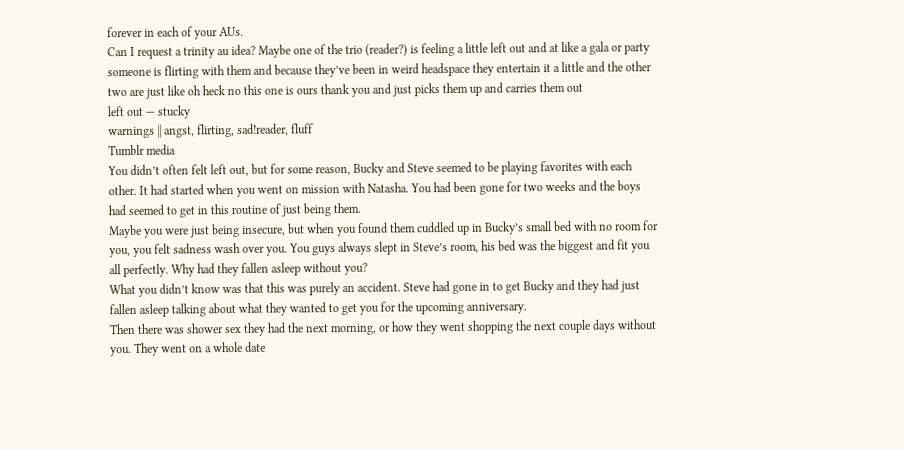forever in each of your AUs.
Can I request a trinity au idea? Maybe one of the trio (reader?) is feeling a little left out and at like a gala or party someone is flirting with them and because they’ve been in weird headspace they entertain it a little and the other two are just like oh heck no this one is ours thank you and just picks them up and carries them out
left out — stucky
warnings || angst, flirting, sad!reader, fluff
Tumblr media
You didn’t often felt left out, but for some reason, Bucky and Steve seemed to be playing favorites with each other. It had started when you went on mission with Natasha. You had been gone for two weeks and the boys had seemed to get in this routine of just being them.
Maybe you were just being insecure, but when you found them cuddled up in Bucky’s small bed with no room for you, you felt sadness wash over you. You guys always slept in Steve’s room, his bed was the biggest and fit you all perfectly. Why had they fallen asleep without you?
What you didn’t know was that this was purely an accident. Steve had gone in to get Bucky and they had just fallen asleep talking about what they wanted to get you for the upcoming anniversary.
Then there was shower sex they had the next morning, or how they went shopping the next couple days without you. They went on a whole date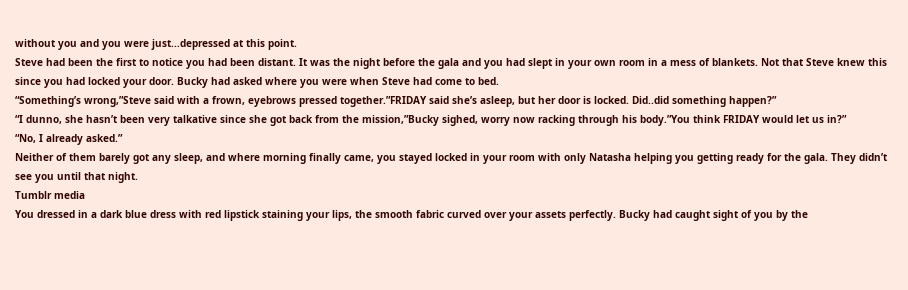without you and you were just...depressed at this point.
Steve had been the first to notice you had been distant. It was the night before the gala and you had slept in your own room in a mess of blankets. Not that Steve knew this since you had locked your door. Bucky had asked where you were when Steve had come to bed.
“Something’s wrong,”Steve said with a frown, eyebrows pressed together.”FRIDAY said she’s asleep, but her door is locked. Did..did something happen?”
“I dunno, she hasn’t been very talkative since she got back from the mission,”Bucky sighed, worry now racking through his body.”You think FRIDAY would let us in?”
“No, I already asked.”
Neither of them barely got any sleep, and where morning finally came, you stayed locked in your room with only Natasha helping you getting ready for the gala. They didn’t see you until that night.
Tumblr media
You dressed in a dark blue dress with red lipstick staining your lips, the smooth fabric curved over your assets perfectly. Bucky had caught sight of you by the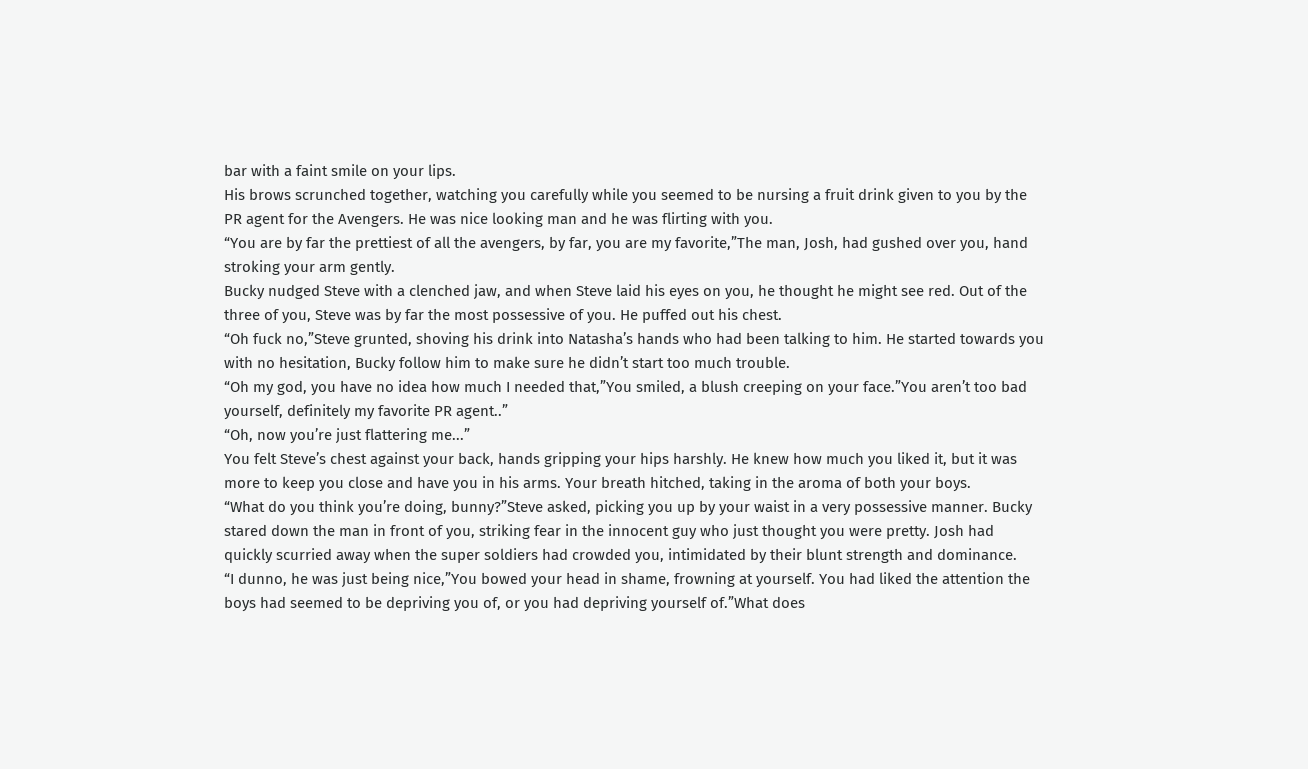bar with a faint smile on your lips.
His brows scrunched together, watching you carefully while you seemed to be nursing a fruit drink given to you by the PR agent for the Avengers. He was nice looking man and he was flirting with you.
“You are by far the prettiest of all the avengers, by far, you are my favorite,”The man, Josh, had gushed over you, hand stroking your arm gently.
Bucky nudged Steve with a clenched jaw, and when Steve laid his eyes on you, he thought he might see red. Out of the three of you, Steve was by far the most possessive of you. He puffed out his chest.
“Oh fuck no,”Steve grunted, shoving his drink into Natasha’s hands who had been talking to him. He started towards you with no hesitation, Bucky follow him to make sure he didn’t start too much trouble.
“Oh my god, you have no idea how much I needed that,”You smiled, a blush creeping on your face.”You aren’t too bad yourself, definitely my favorite PR agent..”
“Oh, now you’re just flattering me...”
You felt Steve’s chest against your back, hands gripping your hips harshly. He knew how much you liked it, but it was more to keep you close and have you in his arms. Your breath hitched, taking in the aroma of both your boys.
“What do you think you’re doing, bunny?”Steve asked, picking you up by your waist in a very possessive manner. Bucky stared down the man in front of you, striking fear in the innocent guy who just thought you were pretty. Josh had quickly scurried away when the super soldiers had crowded you, intimidated by their blunt strength and dominance.
“I dunno, he was just being nice,”You bowed your head in shame, frowning at yourself. You had liked the attention the boys had seemed to be depriving you of, or you had depriving yourself of.”What does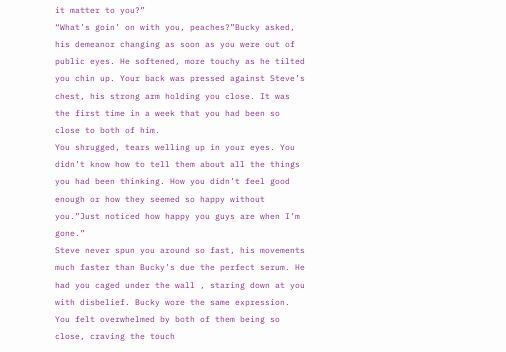it matter to you?”
“What’s goin’ on with you, peaches?”Bucky asked, his demeanor changing as soon as you were out of public eyes. He softened, more touchy as he tilted you chin up. Your back was pressed against Steve’s chest, his strong arm holding you close. It was the first time in a week that you had been so close to both of him.
You shrugged, tears welling up in your eyes. You didn’t know how to tell them about all the things you had been thinking. How you didn’t feel good enough or how they seemed so happy without you.”Just noticed how happy you guys are when I’m gone.”
Steve never spun you around so fast, his movements much faster than Bucky’s due the perfect serum. He had you caged under the wall , staring down at you with disbelief. Bucky wore the same expression. You felt overwhelmed by both of them being so close, craving the touch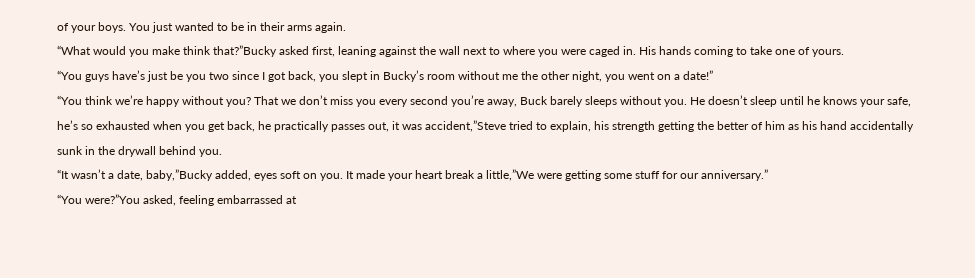of your boys. You just wanted to be in their arms again.
“What would you make think that?”Bucky asked first, leaning against the wall next to where you were caged in. His hands coming to take one of yours.
“You guys have’s just be you two since I got back, you slept in Bucky’s room without me the other night, you went on a date!”
“You think we’re happy without you? That we don’t miss you every second you’re away, Buck barely sleeps without you. He doesn’t sleep until he knows your safe, he’s so exhausted when you get back, he practically passes out, it was accident,”Steve tried to explain, his strength getting the better of him as his hand accidentally sunk in the drywall behind you.
“It wasn’t a date, baby,”Bucky added, eyes soft on you. It made your heart break a little,”We were getting some stuff for our anniversary.”
“You were?”You asked, feeling embarrassed at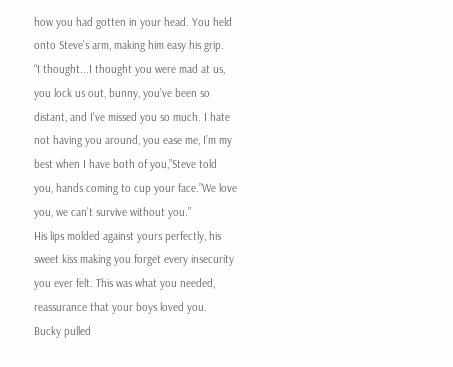how you had gotten in your head. You held onto Steve’s arm, making him easy his grip.
“I thought...I thought you were mad at us, you lock us out, bunny, you’ve been so distant, and I’ve missed you so much. I hate not having you around, you ease me, I’m my best when I have both of you,”Steve told you, hands coming to cup your face.”We love you, we can’t survive without you.”
His lips molded against yours perfectly, his sweet kiss making you forget every insecurity you ever felt. This was what you needed, reassurance that your boys loved you.
Bucky pulled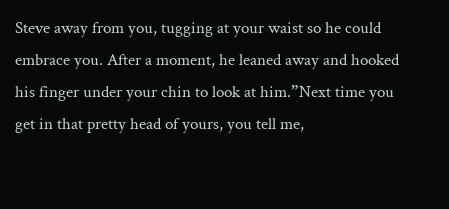Steve away from you, tugging at your waist so he could embrace you. After a moment, he leaned away and hooked his finger under your chin to look at him.”Next time you get in that pretty head of yours, you tell me,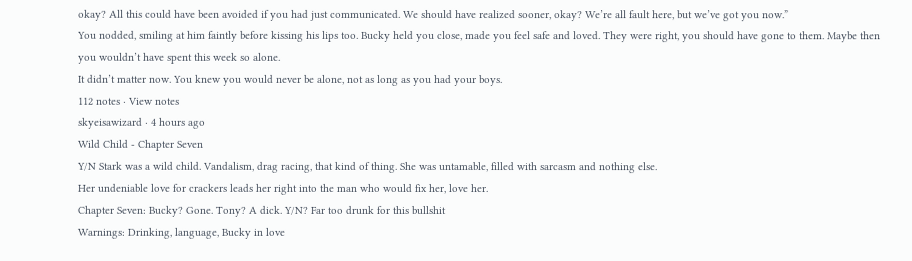okay? All this could have been avoided if you had just communicated. We should have realized sooner, okay? We’re all fault here, but we’ve got you now.”
You nodded, smiling at him faintly before kissing his lips too. Bucky held you close, made you feel safe and loved. They were right, you should have gone to them. Maybe then you wouldn’t have spent this week so alone.
It didn’t matter now. You knew you would never be alone, not as long as you had your boys.
112 notes · View notes
skyeisawizard · 4 hours ago
Wild Child - Chapter Seven
Y/N Stark was a wild child. Vandalism, drag racing, that kind of thing. She was untamable, filled with sarcasm and nothing else.
Her undeniable love for crackers leads her right into the man who would fix her, love her.
Chapter Seven: Bucky? Gone. Tony? A dick. Y/N? Far too drunk for this bullshit
Warnings: Drinking, language, Bucky in love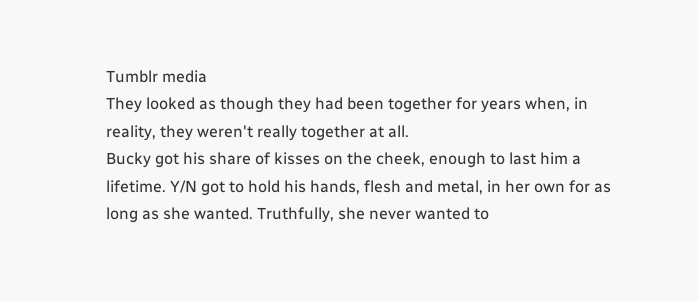Tumblr media
They looked as though they had been together for years when, in reality, they weren't really together at all.
Bucky got his share of kisses on the cheek, enough to last him a lifetime. Y/N got to hold his hands, flesh and metal, in her own for as long as she wanted. Truthfully, she never wanted to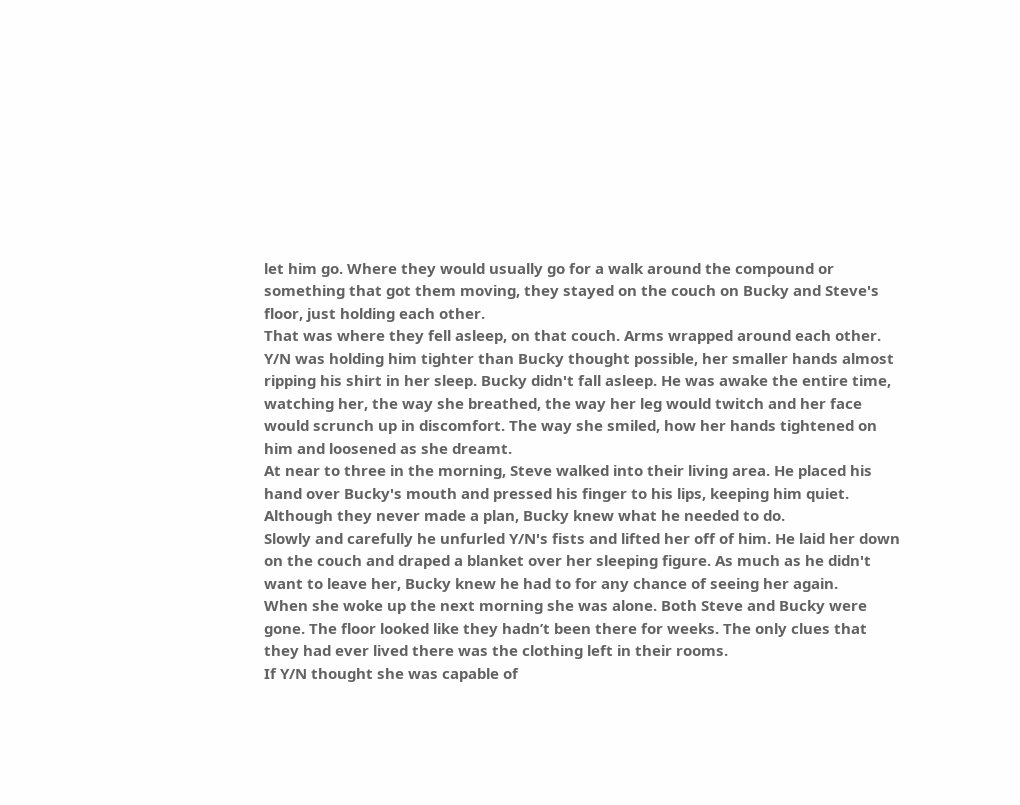let him go. Where they would usually go for a walk around the compound or something that got them moving, they stayed on the couch on Bucky and Steve's floor, just holding each other.
That was where they fell asleep, on that couch. Arms wrapped around each other. Y/N was holding him tighter than Bucky thought possible, her smaller hands almost ripping his shirt in her sleep. Bucky didn't fall asleep. He was awake the entire time, watching her, the way she breathed, the way her leg would twitch and her face would scrunch up in discomfort. The way she smiled, how her hands tightened on him and loosened as she dreamt.
At near to three in the morning, Steve walked into their living area. He placed his hand over Bucky's mouth and pressed his finger to his lips, keeping him quiet. Although they never made a plan, Bucky knew what he needed to do.
Slowly and carefully he unfurled Y/N's fists and lifted her off of him. He laid her down on the couch and draped a blanket over her sleeping figure. As much as he didn't want to leave her, Bucky knew he had to for any chance of seeing her again.
When she woke up the next morning she was alone. Both Steve and Bucky were gone. The floor looked like they hadn’t been there for weeks. The only clues that they had ever lived there was the clothing left in their rooms.
If Y/N thought she was capable of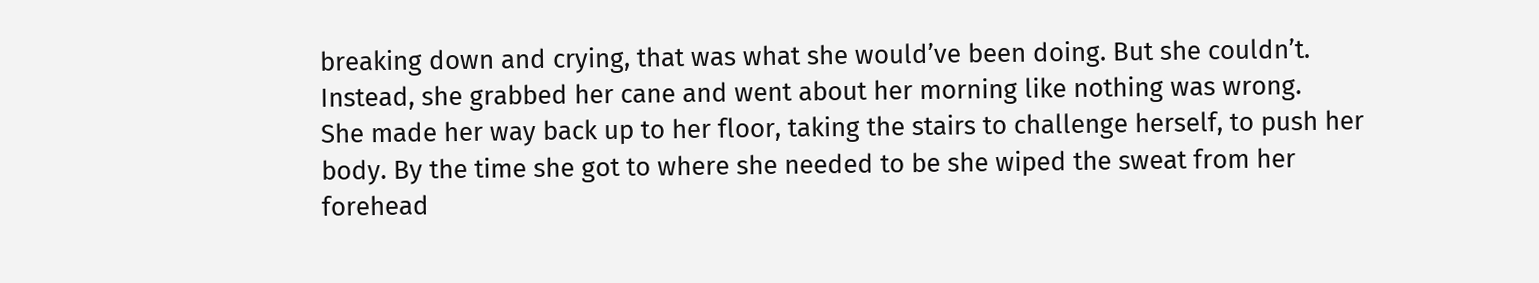breaking down and crying, that was what she would’ve been doing. But she couldn’t. Instead, she grabbed her cane and went about her morning like nothing was wrong.
She made her way back up to her floor, taking the stairs to challenge herself, to push her body. By the time she got to where she needed to be she wiped the sweat from her forehead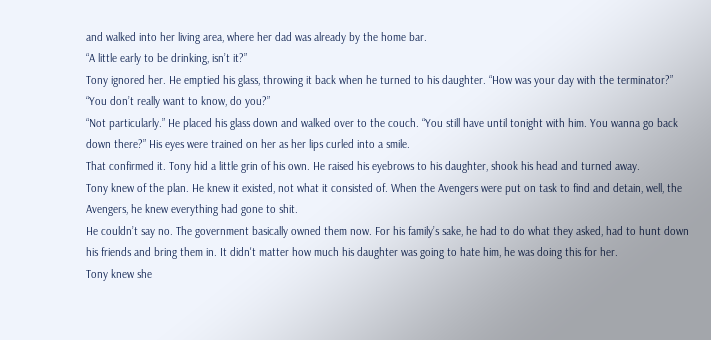and walked into her living area, where her dad was already by the home bar.
“A little early to be drinking, isn’t it?”
Tony ignored her. He emptied his glass, throwing it back when he turned to his daughter. “How was your day with the terminator?”
“You don’t really want to know, do you?”
“Not particularly.” He placed his glass down and walked over to the couch. “You still have until tonight with him. You wanna go back down there?” His eyes were trained on her as her lips curled into a smile.
That confirmed it. Tony hid a little grin of his own. He raised his eyebrows to his daughter, shook his head and turned away.
Tony knew of the plan. He knew it existed, not what it consisted of. When the Avengers were put on task to find and detain, well, the Avengers, he knew everything had gone to shit.
He couldn’t say no. The government basically owned them now. For his family’s sake, he had to do what they asked, had to hunt down his friends and bring them in. It didn't matter how much his daughter was going to hate him, he was doing this for her.
Tony knew she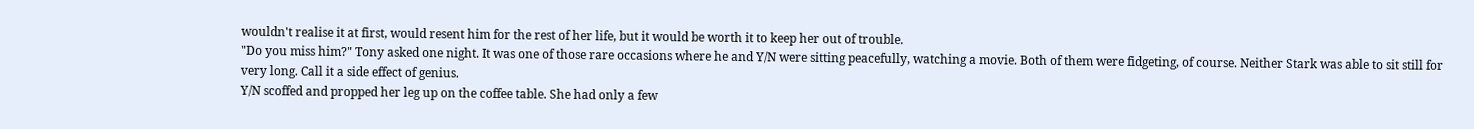wouldn't realise it at first, would resent him for the rest of her life, but it would be worth it to keep her out of trouble.
"Do you miss him?" Tony asked one night. It was one of those rare occasions where he and Y/N were sitting peacefully, watching a movie. Both of them were fidgeting, of course. Neither Stark was able to sit still for very long. Call it a side effect of genius.
Y/N scoffed and propped her leg up on the coffee table. She had only a few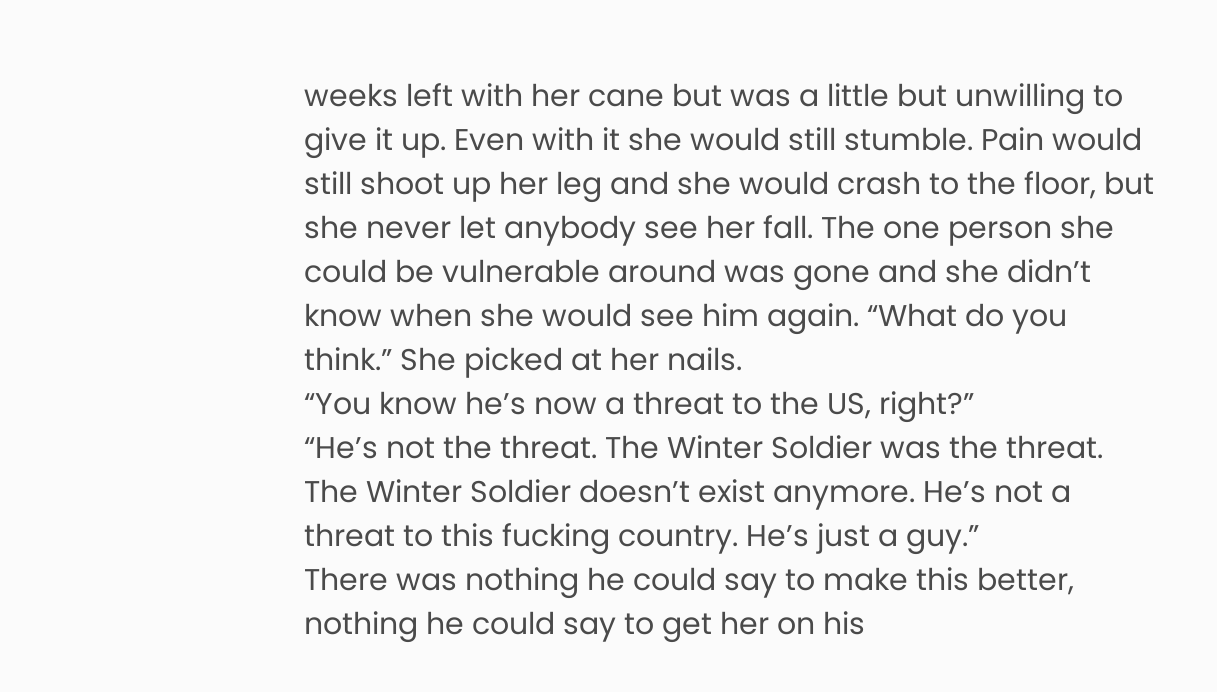weeks left with her cane but was a little but unwilling to give it up. Even with it she would still stumble. Pain would still shoot up her leg and she would crash to the floor, but she never let anybody see her fall. The one person she could be vulnerable around was gone and she didn’t know when she would see him again. “What do you think.” She picked at her nails.
“You know he’s now a threat to the US, right?”
“He’s not the threat. The Winter Soldier was the threat. The Winter Soldier doesn’t exist anymore. He’s not a threat to this fucking country. He’s just a guy.”
There was nothing he could say to make this better, nothing he could say to get her on his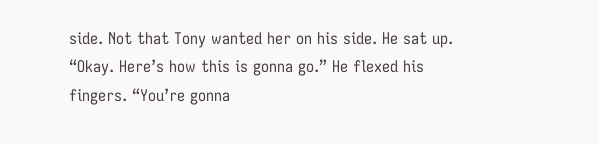side. Not that Tony wanted her on his side. He sat up. “Okay. Here’s how this is gonna go.” He flexed his fingers. “You’re gonna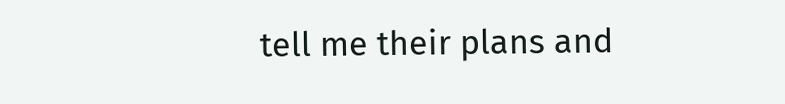tell me their plans and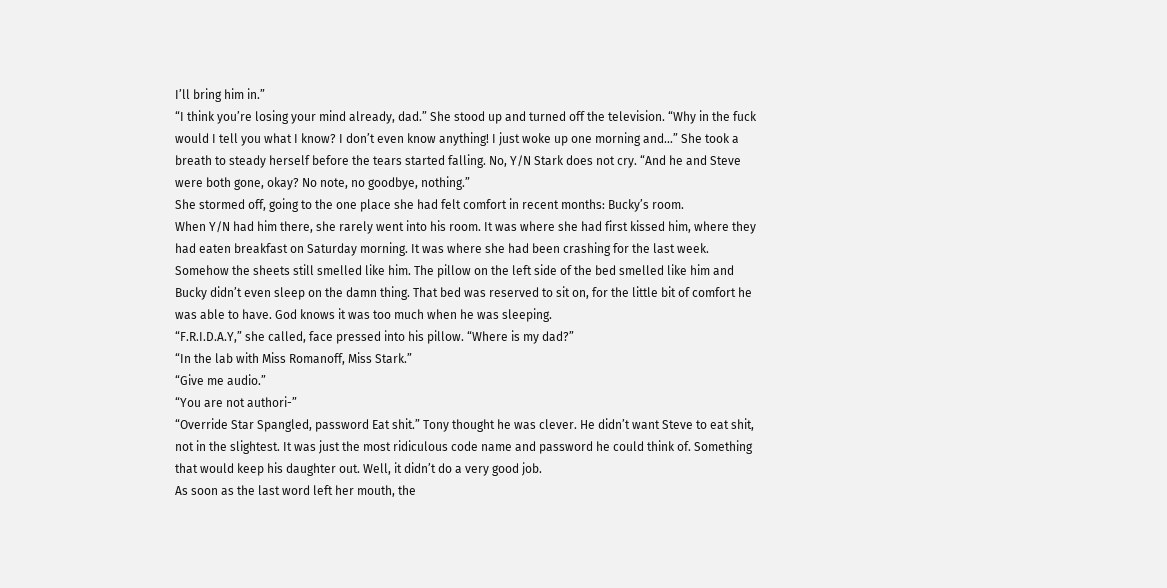I’ll bring him in.”
“I think you’re losing your mind already, dad.” She stood up and turned off the television. “Why in the fuck would I tell you what I know? I don’t even know anything! I just woke up one morning and…” She took a breath to steady herself before the tears started falling. No, Y/N Stark does not cry. “And he and Steve were both gone, okay? No note, no goodbye, nothing.”
She stormed off, going to the one place she had felt comfort in recent months: Bucky’s room.
When Y/N had him there, she rarely went into his room. It was where she had first kissed him, where they had eaten breakfast on Saturday morning. It was where she had been crashing for the last week. Somehow the sheets still smelled like him. The pillow on the left side of the bed smelled like him and Bucky didn’t even sleep on the damn thing. That bed was reserved to sit on, for the little bit of comfort he was able to have. God knows it was too much when he was sleeping.
“F.R.I.D.A.Y,” she called, face pressed into his pillow. “Where is my dad?”
“In the lab with Miss Romanoff, Miss Stark.”
“Give me audio.”
“You are not authori-”
“Override Star Spangled, password Eat shit.” Tony thought he was clever. He didn’t want Steve to eat shit, not in the slightest. It was just the most ridiculous code name and password he could think of. Something that would keep his daughter out. Well, it didn’t do a very good job.
As soon as the last word left her mouth, the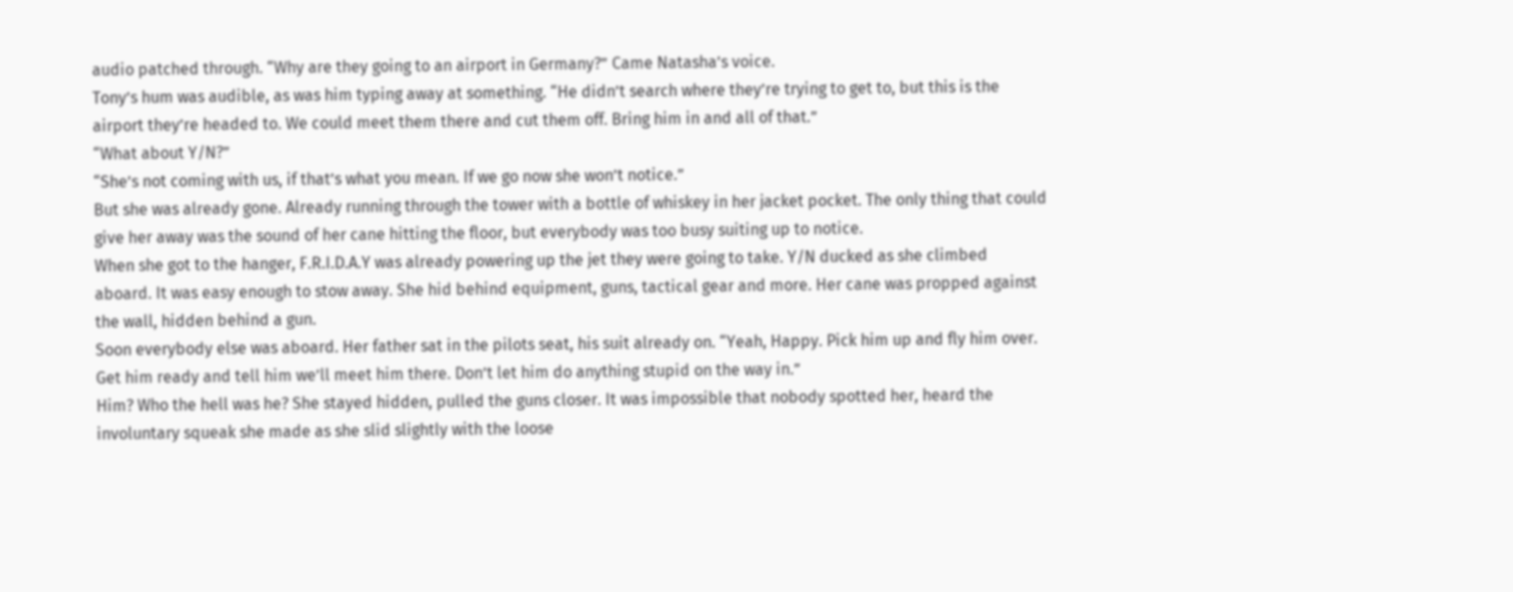audio patched through. “Why are they going to an airport in Germany?” Came Natasha’s voice.
Tony’s hum was audible, as was him typing away at something. “He didn’t search where they’re trying to get to, but this is the airport they’re headed to. We could meet them there and cut them off. Bring him in and all of that.”
“What about Y/N?”
“She’s not coming with us, if that’s what you mean. If we go now she won’t notice.”
But she was already gone. Already running through the tower with a bottle of whiskey in her jacket pocket. The only thing that could give her away was the sound of her cane hitting the floor, but everybody was too busy suiting up to notice.
When she got to the hanger, F.R.I.D.A.Y was already powering up the jet they were going to take. Y/N ducked as she climbed aboard. It was easy enough to stow away. She hid behind equipment, guns, tactical gear and more. Her cane was propped against the wall, hidden behind a gun.
Soon everybody else was aboard. Her father sat in the pilots seat, his suit already on. “Yeah, Happy. Pick him up and fly him over. Get him ready and tell him we’ll meet him there. Don’t let him do anything stupid on the way in.”
Him? Who the hell was he? She stayed hidden, pulled the guns closer. It was impossible that nobody spotted her, heard the involuntary squeak she made as she slid slightly with the loose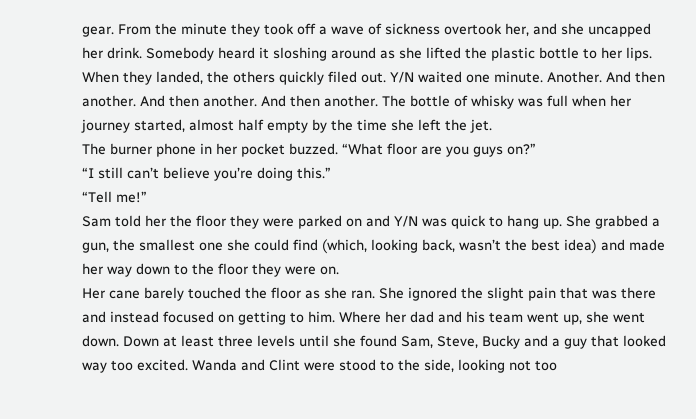gear. From the minute they took off a wave of sickness overtook her, and she uncapped her drink. Somebody heard it sloshing around as she lifted the plastic bottle to her lips.
When they landed, the others quickly filed out. Y/N waited one minute. Another. And then another. And then another. And then another. The bottle of whisky was full when her journey started, almost half empty by the time she left the jet.
The burner phone in her pocket buzzed. “What floor are you guys on?”
“I still can’t believe you’re doing this.”
“Tell me!”
Sam told her the floor they were parked on and Y/N was quick to hang up. She grabbed a gun, the smallest one she could find (which, looking back, wasn’t the best idea) and made her way down to the floor they were on.
Her cane barely touched the floor as she ran. She ignored the slight pain that was there and instead focused on getting to him. Where her dad and his team went up, she went down. Down at least three levels until she found Sam, Steve, Bucky and a guy that looked way too excited. Wanda and Clint were stood to the side, looking not too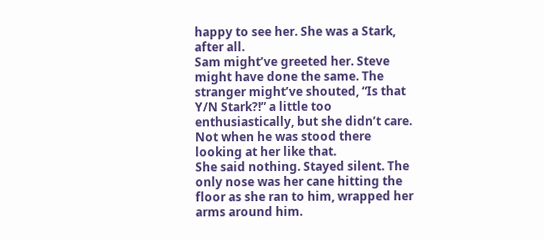happy to see her. She was a Stark, after all.
Sam might’ve greeted her. Steve might have done the same. The stranger might’ve shouted, “Is that Y/N Stark?!” a little too enthusiastically, but she didn’t care. Not when he was stood there looking at her like that.
She said nothing. Stayed silent. The only nose was her cane hitting the floor as she ran to him, wrapped her arms around him.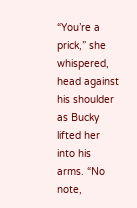“You’re a prick,” she whispered, head against his shoulder as Bucky lifted her into his arms. “No note,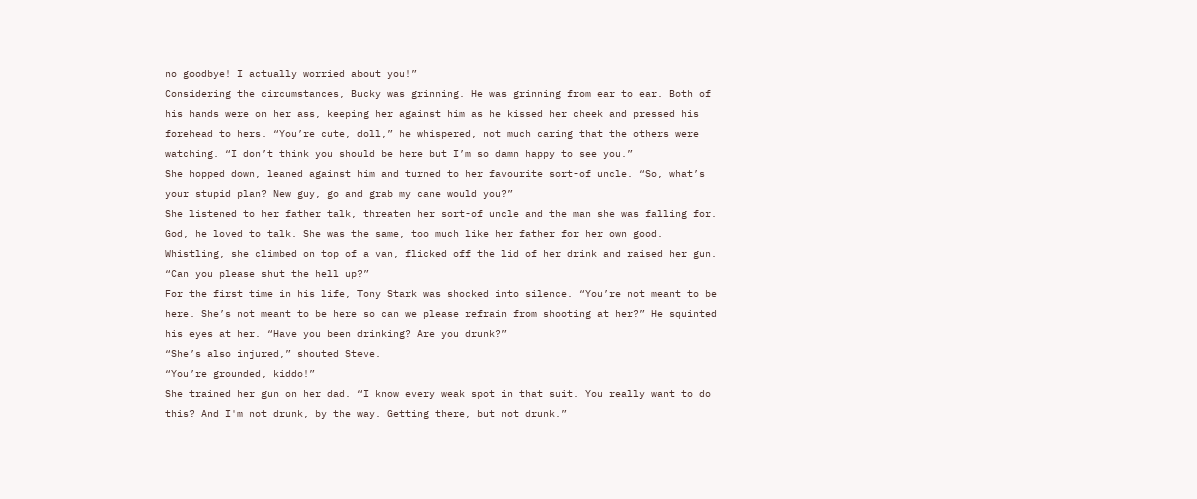no goodbye! I actually worried about you!”
Considering the circumstances, Bucky was grinning. He was grinning from ear to ear. Both of his hands were on her ass, keeping her against him as he kissed her cheek and pressed his forehead to hers. “You’re cute, doll,” he whispered, not much caring that the others were watching. “I don’t think you should be here but I’m so damn happy to see you.”
She hopped down, leaned against him and turned to her favourite sort-of uncle. “So, what’s your stupid plan? New guy, go and grab my cane would you?”
She listened to her father talk, threaten her sort-of uncle and the man she was falling for. God, he loved to talk. She was the same, too much like her father for her own good. Whistling, she climbed on top of a van, flicked off the lid of her drink and raised her gun. “Can you please shut the hell up?”
For the first time in his life, Tony Stark was shocked into silence. “You’re not meant to be here. She’s not meant to be here so can we please refrain from shooting at her?” He squinted his eyes at her. “Have you been drinking? Are you drunk?”
“She’s also injured,” shouted Steve.
“You’re grounded, kiddo!”
She trained her gun on her dad. “I know every weak spot in that suit. You really want to do this? And I'm not drunk, by the way. Getting there, but not drunk.”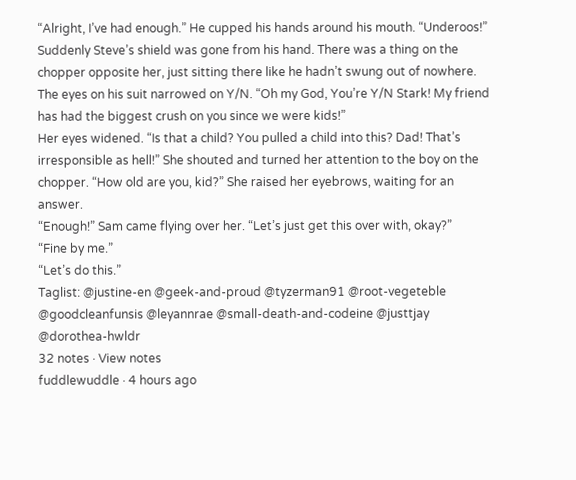“Alright, I’ve had enough.” He cupped his hands around his mouth. “Underoos!”
Suddenly Steve’s shield was gone from his hand. There was a thing on the chopper opposite her, just sitting there like he hadn’t swung out of nowhere. The eyes on his suit narrowed on Y/N. “Oh my God, You’re Y/N Stark! My friend has had the biggest crush on you since we were kids!”
Her eyes widened. “Is that a child? You pulled a child into this? Dad! That’s irresponsible as hell!” She shouted and turned her attention to the boy on the chopper. “How old are you, kid?” She raised her eyebrows, waiting for an answer.
“Enough!” Sam came flying over her. “Let’s just get this over with, okay?”
“Fine by me.”
“Let’s do this.”
Taglist: @justine-en @geek-and-proud @tyzerman91 @root-vegeteble @goodcleanfunsis @leyannrae @small-death-and-codeine @justtjay @dorothea-hwldr
32 notes · View notes
fuddlewuddle · 4 hours ago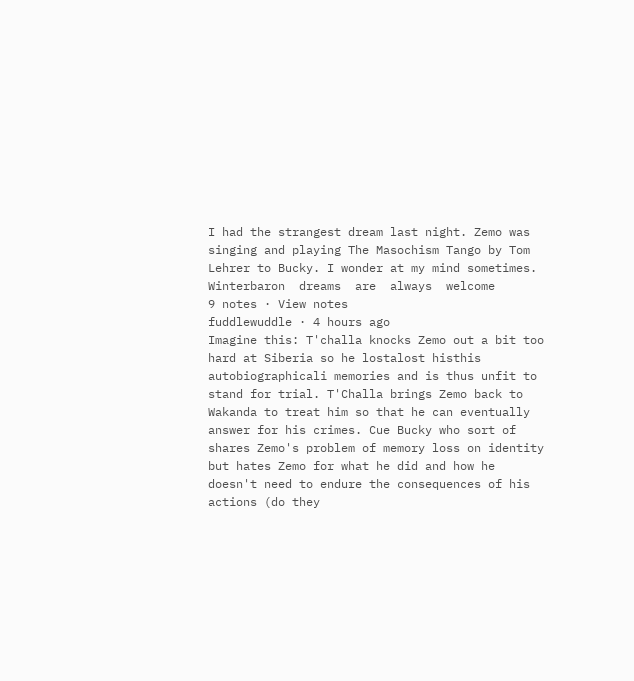I had the strangest dream last night. Zemo was singing and playing The Masochism Tango by Tom Lehrer to Bucky. I wonder at my mind sometimes.
Winterbaron  dreams  are  always  welcome
9 notes · View notes
fuddlewuddle · 4 hours ago
Imagine this: T'challa knocks Zemo out a bit too hard at Siberia so he lostalost histhis autobiographicali memories and is thus unfit to stand for trial. T'Challa brings Zemo back to Wakanda to treat him so that he can eventually answer for his crimes. Cue Bucky who sort of shares Zemo's problem of memory loss on identity but hates Zemo for what he did and how he doesn't need to endure the consequences of his actions (do they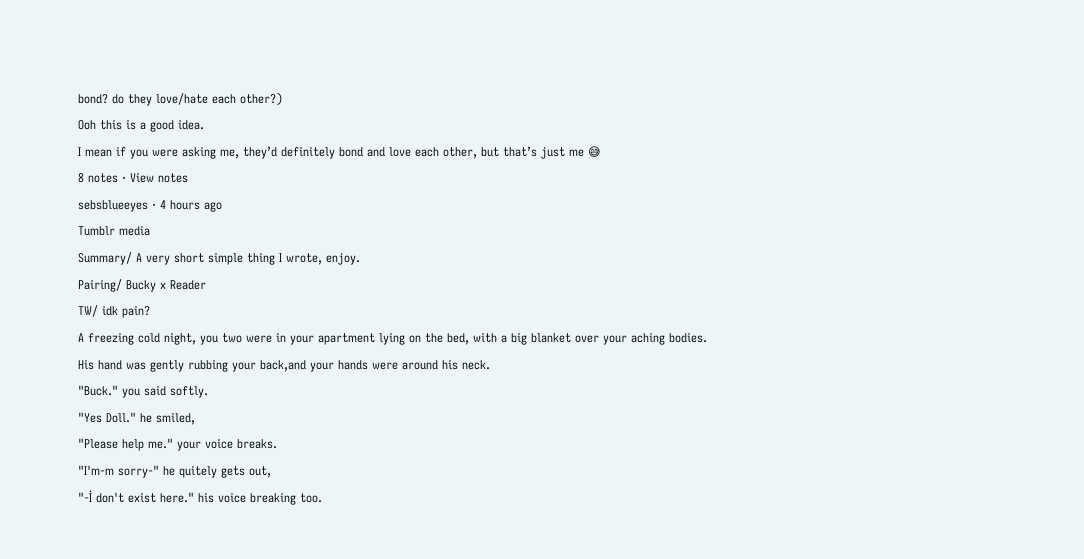bond? do they love/hate each other?)
Ooh this is a good idea.
I mean if you were asking me, they’d definitely bond and love each other, but that’s just me 😅
8 notes · View notes
sebsblueeyes · 4 hours ago
Tumblr media
Summary/ A very short simple thing I wrote, enjoy.
Pairing/ Bucky x Reader
TW/ idk pain?
A freezing cold night, you two were in your apartment lying on the bed, with a big blanket over your aching bodies.
His hand was gently rubbing your back,and your hands were around his neck.
"Buck." you said softly.
"Yes Doll." he smiled,
"Please help me." your voice breaks.
"I'm-m sorry-" he quitely gets out,
"-İ don't exist here." his voice breaking too.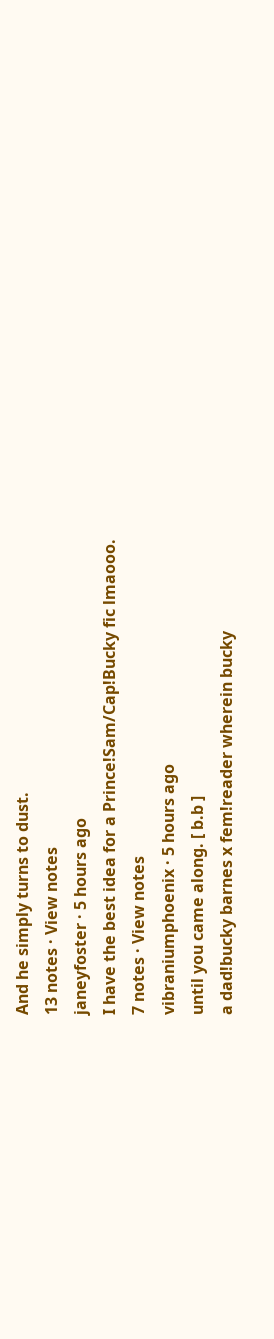And he simply turns to dust.
13 notes · View notes
janeyfoster · 5 hours ago
I have the best idea for a Prince!Sam/Cap!Bucky fic lmaooo.
7 notes · View notes
vibraniumphoenix · 5 hours ago
until you came along. [ b.b ]
a dad!bucky barnes x fem!reader wherein bucky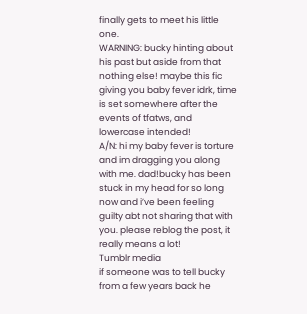finally gets to meet his little one.
WARNING: bucky hinting about his past but aside from that nothing else! maybe this fic giving you baby fever idrk, time is set somewhere after the events of tfatws, and lowercase intended!
A/N: hi my baby fever is torture and im dragging you along with me. dad!bucky has been stuck in my head for so long now and i’ve been feeling guilty abt not sharing that with you. please reblog the post, it really means a lot!
Tumblr media
if someone was to tell bucky from a few years back he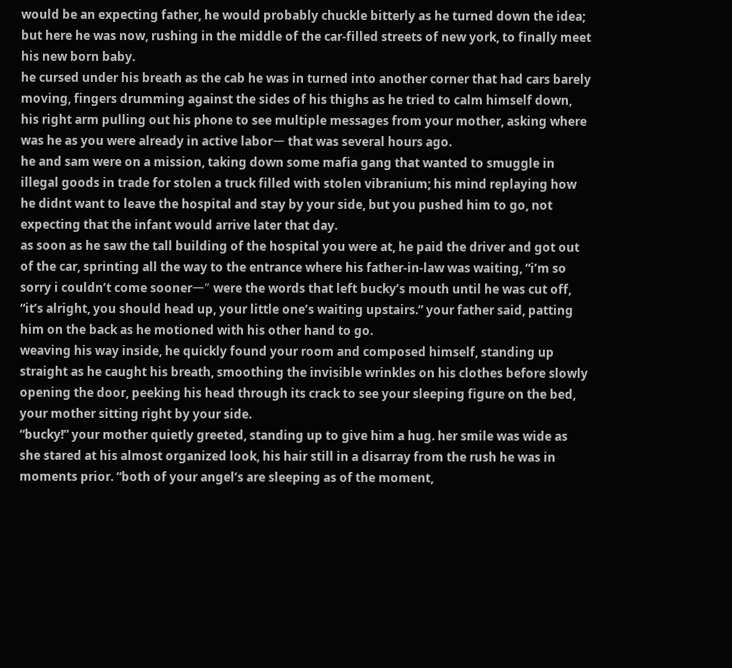would be an expecting father, he would probably chuckle bitterly as he turned down the idea; but here he was now, rushing in the middle of the car-filled streets of new york, to finally meet his new born baby.
he cursed under his breath as the cab he was in turned into another corner that had cars barely moving, fingers drumming against the sides of his thighs as he tried to calm himself down, his right arm pulling out his phone to see multiple messages from your mother, asking where was he as you were already in active labor一 that was several hours ago.
he and sam were on a mission, taking down some mafia gang that wanted to smuggle in illegal goods in trade for stolen a truck filled with stolen vibranium; his mind replaying how he didnt want to leave the hospital and stay by your side, but you pushed him to go, not expecting that the infant would arrive later that day.
as soon as he saw the tall building of the hospital you were at, he paid the driver and got out of the car, sprinting all the way to the entrance where his father-in-law was waiting, “i’m so sorry i couldn’t come sooner一” were the words that left bucky’s mouth until he was cut off, “it’s alright, you should head up, your little one’s waiting upstairs.” your father said, patting him on the back as he motioned with his other hand to go.
weaving his way inside, he quickly found your room and composed himself, standing up straight as he caught his breath, smoothing the invisible wrinkles on his clothes before slowly opening the door, peeking his head through its crack to see your sleeping figure on the bed, your mother sitting right by your side.
“bucky!” your mother quietly greeted, standing up to give him a hug. her smile was wide as she stared at his almost organized look, his hair still in a disarray from the rush he was in moments prior. “both of your angel’s are sleeping as of the moment,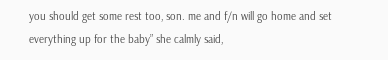you should get some rest too, son. me and f/n will go home and set everything up for the baby” she calmly said,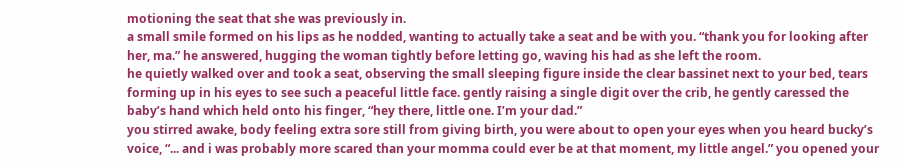motioning the seat that she was previously in.
a small smile formed on his lips as he nodded, wanting to actually take a seat and be with you. “thank you for looking after her, ma.” he answered, hugging the woman tightly before letting go, waving his had as she left the room.
he quietly walked over and took a seat, observing the small sleeping figure inside the clear bassinet next to your bed, tears forming up in his eyes to see such a peaceful little face. gently raising a single digit over the crib, he gently caressed the baby’s hand which held onto his finger, “hey there, little one. I’m your dad.”
you stirred awake, body feeling extra sore still from giving birth, you were about to open your eyes when you heard bucky’s voice, “... and i was probably more scared than your momma could ever be at that moment, my little angel.” you opened your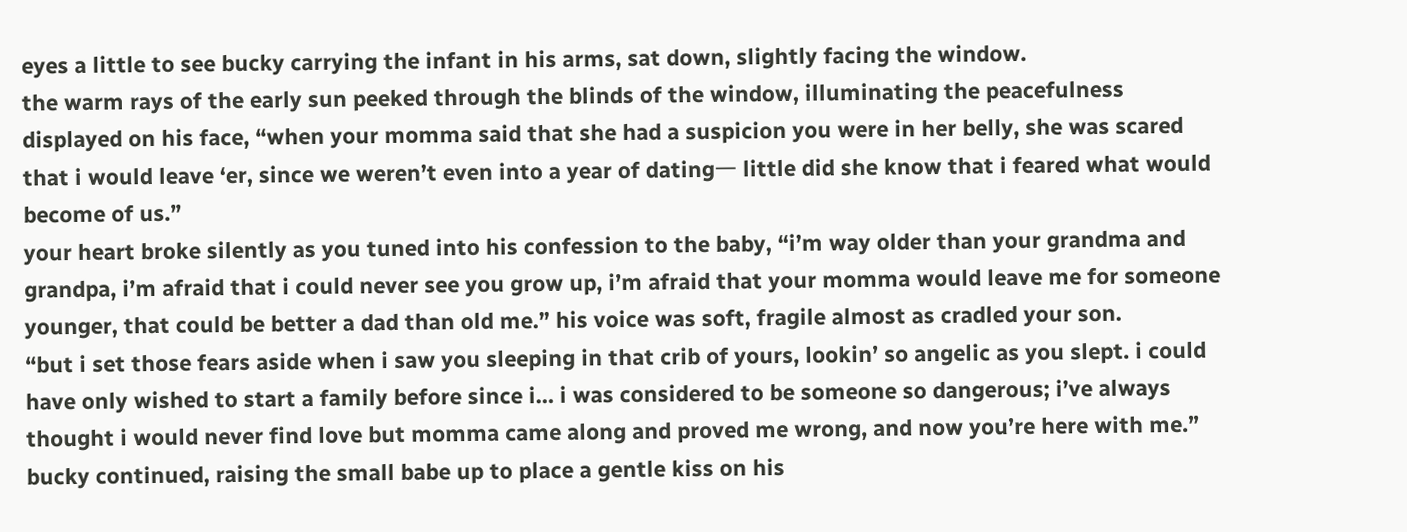eyes a little to see bucky carrying the infant in his arms, sat down, slightly facing the window.
the warm rays of the early sun peeked through the blinds of the window, illuminating the peacefulness displayed on his face, “when your momma said that she had a suspicion you were in her belly, she was scared that i would leave ‘er, since we weren’t even into a year of dating一 little did she know that i feared what would become of us.”
your heart broke silently as you tuned into his confession to the baby, “i’m way older than your grandma and grandpa, i’m afraid that i could never see you grow up, i’m afraid that your momma would leave me for someone younger, that could be better a dad than old me.” his voice was soft, fragile almost as cradled your son.
“but i set those fears aside when i saw you sleeping in that crib of yours, lookin’ so angelic as you slept. i could have only wished to start a family before since i… i was considered to be someone so dangerous; i’ve always thought i would never find love but momma came along and proved me wrong, and now you’re here with me.” bucky continued, raising the small babe up to place a gentle kiss on his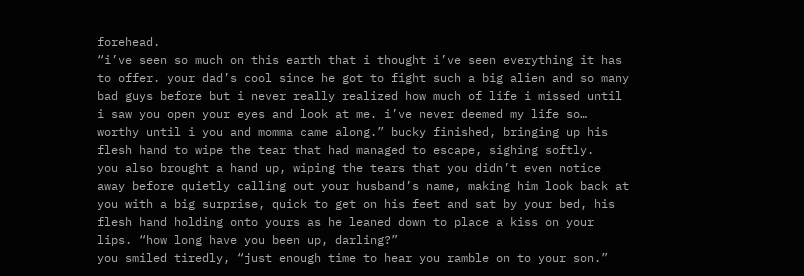forehead.
“i’ve seen so much on this earth that i thought i’ve seen everything it has to offer. your dad’s cool since he got to fight such a big alien and so many bad guys before but i never really realized how much of life i missed until i saw you open your eyes and look at me. i’ve never deemed my life so… worthy until i you and momma came along.” bucky finished, bringing up his flesh hand to wipe the tear that had managed to escape, sighing softly.
you also brought a hand up, wiping the tears that you didn’t even notice away before quietly calling out your husband’s name, making him look back at you with a big surprise, quick to get on his feet and sat by your bed, his flesh hand holding onto yours as he leaned down to place a kiss on your lips. “how long have you been up, darling?”
you smiled tiredly, “just enough time to hear you ramble on to your son.”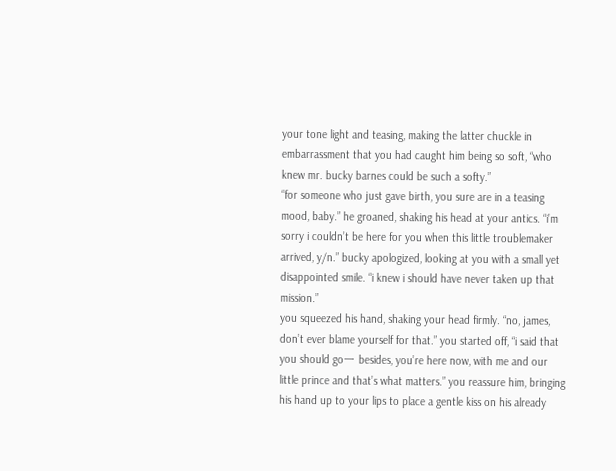your tone light and teasing, making the latter chuckle in embarrassment that you had caught him being so soft, “who knew mr. bucky barnes could be such a softy.”
“for someone who just gave birth, you sure are in a teasing mood, baby.” he groaned, shaking his head at your antics. “i’m sorry i couldn’t be here for you when this little troublemaker arrived, y/n.” bucky apologized, looking at you with a small yet disappointed smile. “i knew i should have never taken up that mission.”
you squeezed his hand, shaking your head firmly. “no, james, don’t ever blame yourself for that.” you started off, “i said that you should go一 besides, you’re here now, with me and our little prince and that’s what matters.” you reassure him, bringing his hand up to your lips to place a gentle kiss on his already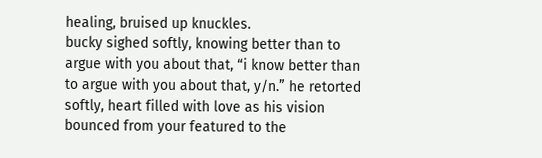healing, bruised up knuckles.
bucky sighed softly, knowing better than to argue with you about that, “i know better than to argue with you about that, y/n.” he retorted softly, heart filled with love as his vision bounced from your featured to the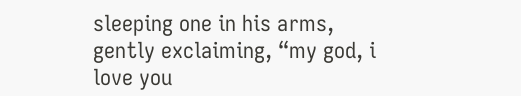sleeping one in his arms, gently exclaiming, “my god, i love you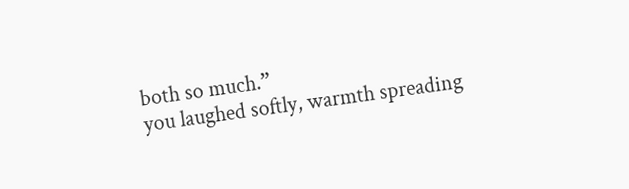both so much.”
you laughed softly, warmth spreading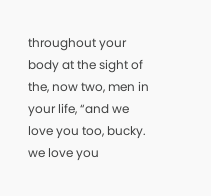throughout your body at the sight of the, now two, men in your life, “and we love you too, bucky. we love you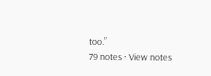too.”
79 notes · View notes